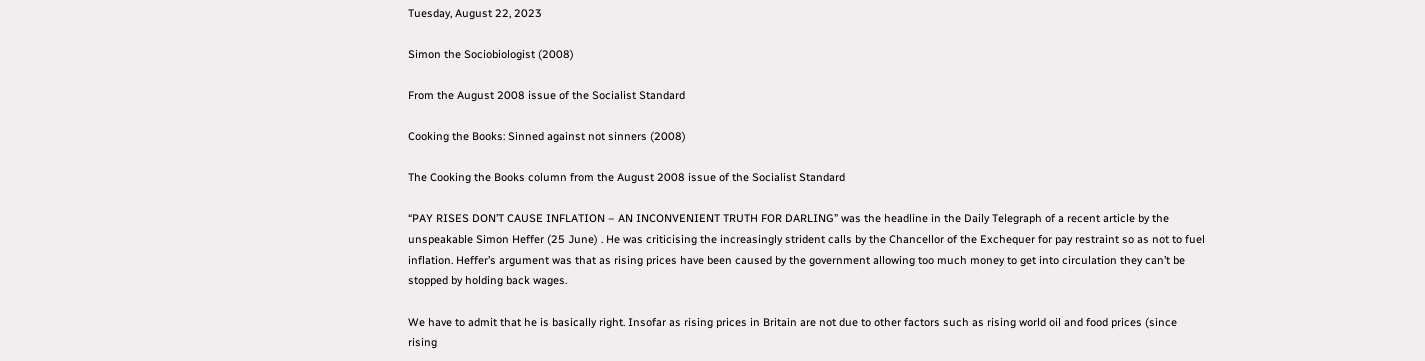Tuesday, August 22, 2023

Simon the Sociobiologist (2008)

From the August 2008 issue of the Socialist Standard

Cooking the Books: Sinned against not sinners (2008)

The Cooking the Books column from the August 2008 issue of the Socialist Standard

“PAY RISES DON’T CAUSE INFLATION – AN INCONVENIENT TRUTH FOR DARLING” was the headline in the Daily Telegraph of a recent article by the unspeakable Simon Heffer (25 June) . He was criticising the increasingly strident calls by the Chancellor of the Exchequer for pay restraint so as not to fuel inflation. Heffer’s argument was that as rising prices have been caused by the government allowing too much money to get into circulation they can’t be stopped by holding back wages.

We have to admit that he is basically right. Insofar as rising prices in Britain are not due to other factors such as rising world oil and food prices (since rising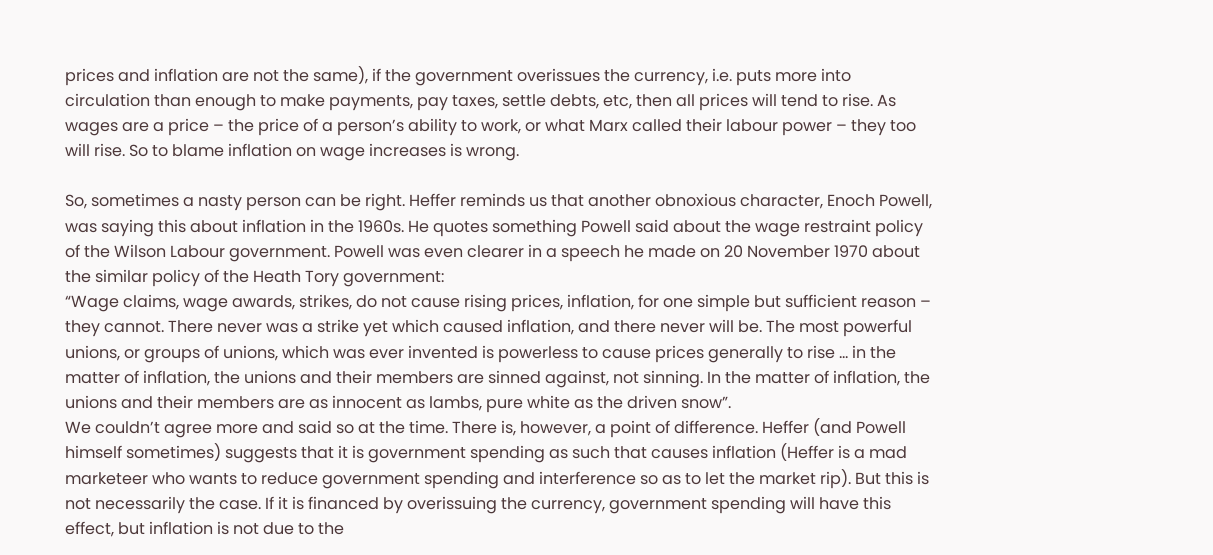prices and inflation are not the same), if the government overissues the currency, i.e. puts more into circulation than enough to make payments, pay taxes, settle debts, etc, then all prices will tend to rise. As wages are a price – the price of a person’s ability to work, or what Marx called their labour power – they too will rise. So to blame inflation on wage increases is wrong.

So, sometimes a nasty person can be right. Heffer reminds us that another obnoxious character, Enoch Powell, was saying this about inflation in the 1960s. He quotes something Powell said about the wage restraint policy of the Wilson Labour government. Powell was even clearer in a speech he made on 20 November 1970 about the similar policy of the Heath Tory government:
“Wage claims, wage awards, strikes, do not cause rising prices, inflation, for one simple but sufficient reason – they cannot. There never was a strike yet which caused inflation, and there never will be. The most powerful unions, or groups of unions, which was ever invented is powerless to cause prices generally to rise … in the matter of inflation, the unions and their members are sinned against, not sinning. In the matter of inflation, the unions and their members are as innocent as lambs, pure white as the driven snow”.
We couldn’t agree more and said so at the time. There is, however, a point of difference. Heffer (and Powell himself sometimes) suggests that it is government spending as such that causes inflation (Heffer is a mad marketeer who wants to reduce government spending and interference so as to let the market rip). But this is not necessarily the case. If it is financed by overissuing the currency, government spending will have this effect, but inflation is not due to the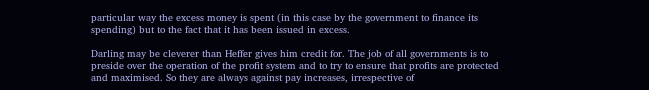particular way the excess money is spent (in this case by the government to finance its spending) but to the fact that it has been issued in excess.

Darling may be cleverer than Heffer gives him credit for. The job of all governments is to preside over the operation of the profit system and to try to ensure that profits are protected and maximised. So they are always against pay increases, irrespective of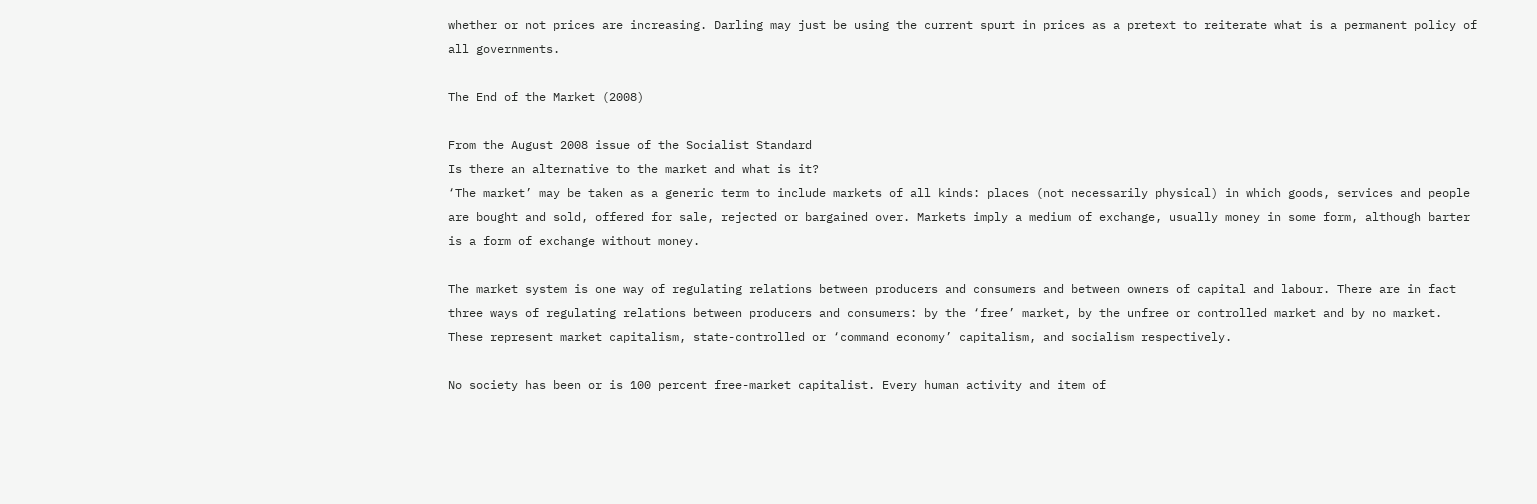whether or not prices are increasing. Darling may just be using the current spurt in prices as a pretext to reiterate what is a permanent policy of all governments.

The End of the Market (2008)

From the August 2008 issue of the Socialist Standard
Is there an alternative to the market and what is it?
‘The market’ may be taken as a generic term to include markets of all kinds: places (not necessarily physical) in which goods, services and people are bought and sold, offered for sale, rejected or bargained over. Markets imply a medium of exchange, usually money in some form, although barter is a form of exchange without money.

The market system is one way of regulating relations between producers and consumers and between owners of capital and labour. There are in fact three ways of regulating relations between producers and consumers: by the ‘free’ market, by the unfree or controlled market and by no market. These represent market capitalism, state-controlled or ‘command economy’ capitalism, and socialism respectively.

No society has been or is 100 percent free-market capitalist. Every human activity and item of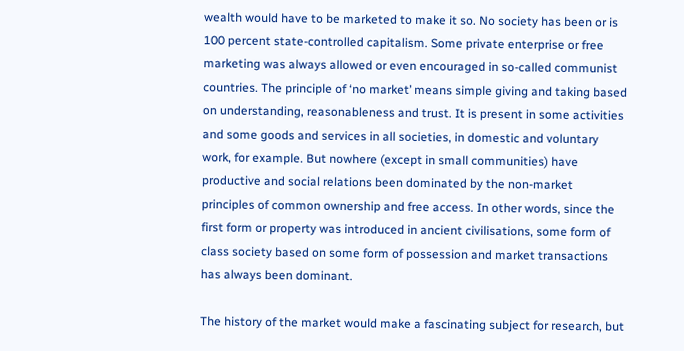wealth would have to be marketed to make it so. No society has been or is 100 percent state-controlled capitalism. Some private enterprise or free marketing was always allowed or even encouraged in so-called communist countries. The principle of ‘no market’ means simple giving and taking based on understanding, reasonableness and trust. It is present in some activities and some goods and services in all societies, in domestic and voluntary work, for example. But nowhere (except in small communities) have productive and social relations been dominated by the non-market principles of common ownership and free access. In other words, since the first form or property was introduced in ancient civilisations, some form of class society based on some form of possession and market transactions has always been dominant.

The history of the market would make a fascinating subject for research, but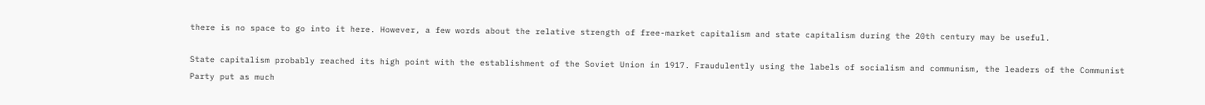there is no space to go into it here. However, a few words about the relative strength of free-market capitalism and state capitalism during the 20th century may be useful.

State capitalism probably reached its high point with the establishment of the Soviet Union in 1917. Fraudulently using the labels of socialism and communism, the leaders of the Communist Party put as much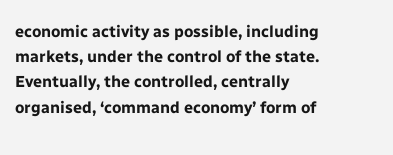economic activity as possible, including markets, under the control of the state. Eventually, the controlled, centrally organised, ‘command economy’ form of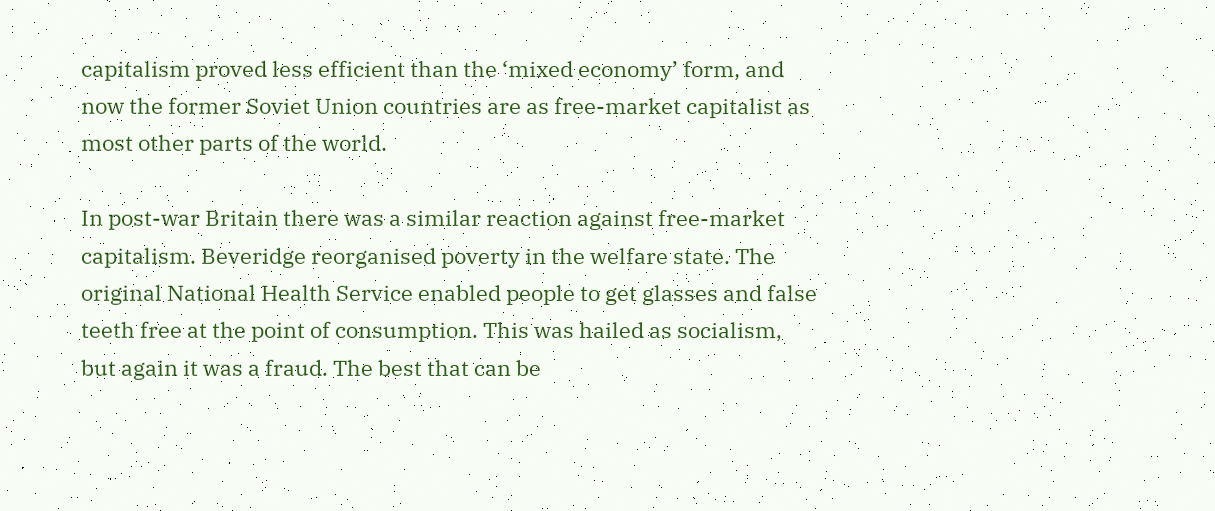capitalism proved less efficient than the ‘mixed economy’ form, and now the former Soviet Union countries are as free-market capitalist as most other parts of the world.

In post-war Britain there was a similar reaction against free-market capitalism. Beveridge reorganised poverty in the welfare state. The original National Health Service enabled people to get glasses and false teeth free at the point of consumption. This was hailed as socialism, but again it was a fraud. The best that can be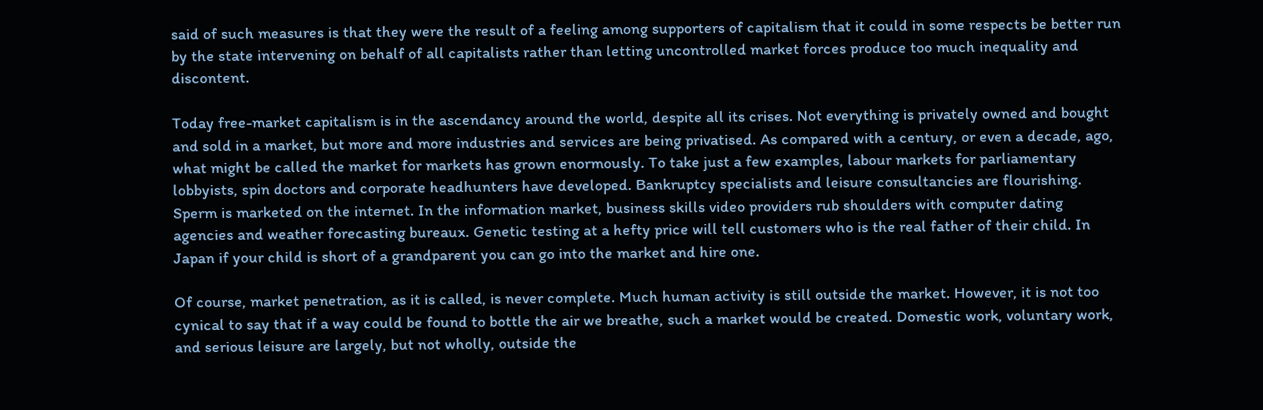said of such measures is that they were the result of a feeling among supporters of capitalism that it could in some respects be better run by the state intervening on behalf of all capitalists rather than letting uncontrolled market forces produce too much inequality and discontent.

Today free-market capitalism is in the ascendancy around the world, despite all its crises. Not everything is privately owned and bought and sold in a market, but more and more industries and services are being privatised. As compared with a century, or even a decade, ago, what might be called the market for markets has grown enormously. To take just a few examples, labour markets for parliamentary lobbyists, spin doctors and corporate headhunters have developed. Bankruptcy specialists and leisure consultancies are flourishing. Sperm is marketed on the internet. In the information market, business skills video providers rub shoulders with computer dating agencies and weather forecasting bureaux. Genetic testing at a hefty price will tell customers who is the real father of their child. In Japan if your child is short of a grandparent you can go into the market and hire one.

Of course, market penetration, as it is called, is never complete. Much human activity is still outside the market. However, it is not too cynical to say that if a way could be found to bottle the air we breathe, such a market would be created. Domestic work, voluntary work, and serious leisure are largely, but not wholly, outside the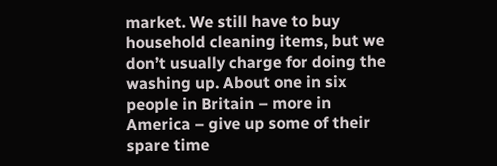market. We still have to buy household cleaning items, but we don’t usually charge for doing the washing up. About one in six people in Britain – more in America – give up some of their spare time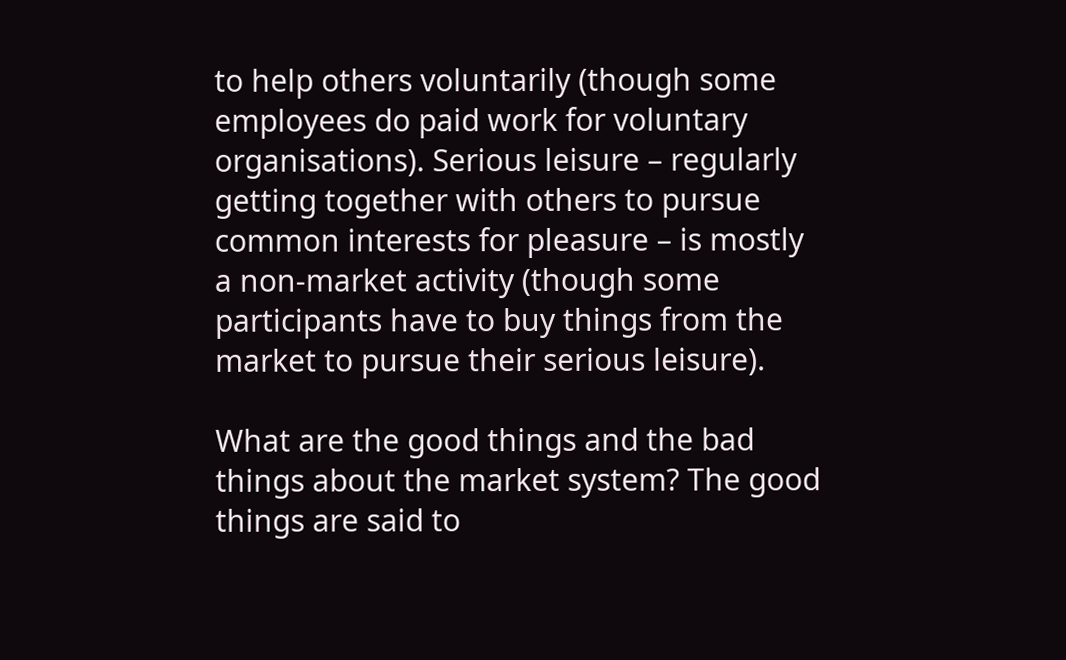to help others voluntarily (though some employees do paid work for voluntary organisations). Serious leisure – regularly getting together with others to pursue common interests for pleasure – is mostly a non-market activity (though some participants have to buy things from the market to pursue their serious leisure).

What are the good things and the bad things about the market system? The good things are said to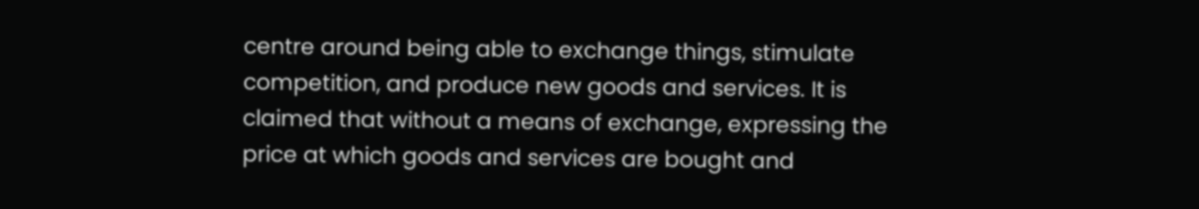centre around being able to exchange things, stimulate competition, and produce new goods and services. It is claimed that without a means of exchange, expressing the price at which goods and services are bought and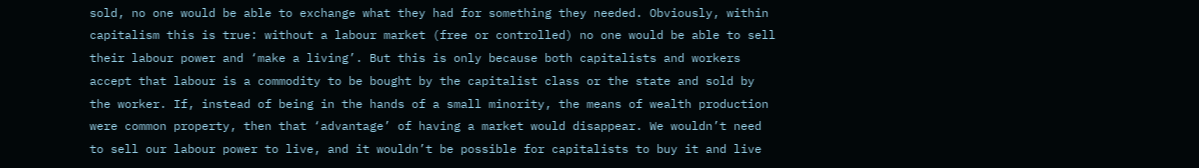sold, no one would be able to exchange what they had for something they needed. Obviously, within capitalism this is true: without a labour market (free or controlled) no one would be able to sell their labour power and ‘make a living’. But this is only because both capitalists and workers accept that labour is a commodity to be bought by the capitalist class or the state and sold by the worker. If, instead of being in the hands of a small minority, the means of wealth production were common property, then that ‘advantage’ of having a market would disappear. We wouldn’t need to sell our labour power to live, and it wouldn’t be possible for capitalists to buy it and live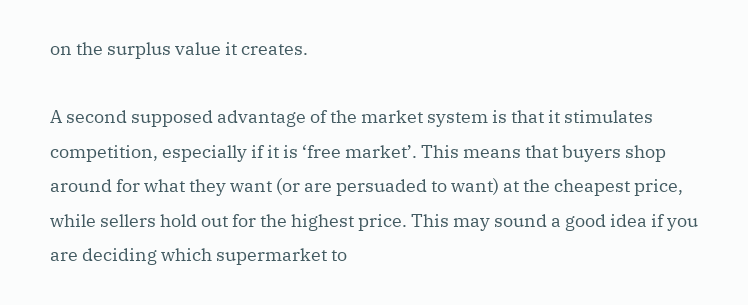on the surplus value it creates.

A second supposed advantage of the market system is that it stimulates competition, especially if it is ‘free market’. This means that buyers shop around for what they want (or are persuaded to want) at the cheapest price, while sellers hold out for the highest price. This may sound a good idea if you are deciding which supermarket to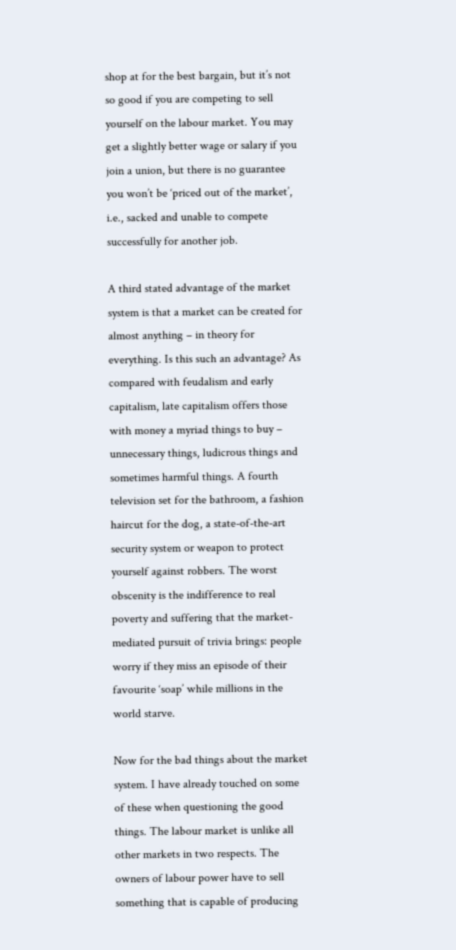shop at for the best bargain, but it’s not so good if you are competing to sell yourself on the labour market. You may get a slightly better wage or salary if you join a union, but there is no guarantee you won’t be ‘priced out of the market’, i.e., sacked and unable to compete successfully for another job.

A third stated advantage of the market system is that a market can be created for almost anything – in theory for everything. Is this such an advantage? As compared with feudalism and early capitalism, late capitalism offers those with money a myriad things to buy – unnecessary things, ludicrous things and sometimes harmful things. A fourth television set for the bathroom, a fashion haircut for the dog, a state-of-the-art security system or weapon to protect yourself against robbers. The worst obscenity is the indifference to real poverty and suffering that the market-mediated pursuit of trivia brings: people worry if they miss an episode of their favourite ‘soap’ while millions in the world starve.

Now for the bad things about the market system. I have already touched on some of these when questioning the good things. The labour market is unlike all other markets in two respects. The owners of labour power have to sell something that is capable of producing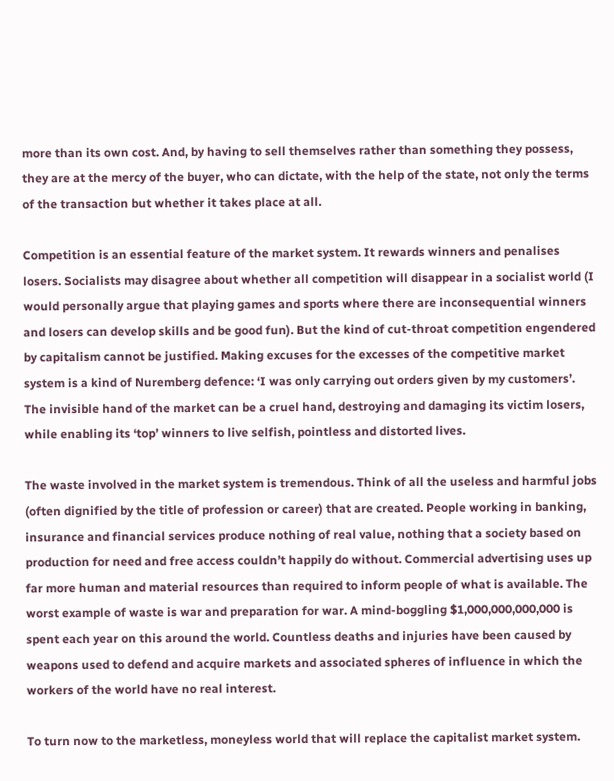more than its own cost. And, by having to sell themselves rather than something they possess, they are at the mercy of the buyer, who can dictate, with the help of the state, not only the terms of the transaction but whether it takes place at all.

Competition is an essential feature of the market system. It rewards winners and penalises losers. Socialists may disagree about whether all competition will disappear in a socialist world (I would personally argue that playing games and sports where there are inconsequential winners and losers can develop skills and be good fun). But the kind of cut-throat competition engendered by capitalism cannot be justified. Making excuses for the excesses of the competitive market system is a kind of Nuremberg defence: ‘I was only carrying out orders given by my customers’. The invisible hand of the market can be a cruel hand, destroying and damaging its victim losers, while enabling its ‘top’ winners to live selfish, pointless and distorted lives.

The waste involved in the market system is tremendous. Think of all the useless and harmful jobs (often dignified by the title of profession or career) that are created. People working in banking, insurance and financial services produce nothing of real value, nothing that a society based on production for need and free access couldn’t happily do without. Commercial advertising uses up far more human and material resources than required to inform people of what is available. The worst example of waste is war and preparation for war. A mind-boggling $1,000,000,000,000 is spent each year on this around the world. Countless deaths and injuries have been caused by weapons used to defend and acquire markets and associated spheres of influence in which the workers of the world have no real interest.

To turn now to the marketless, moneyless world that will replace the capitalist market system.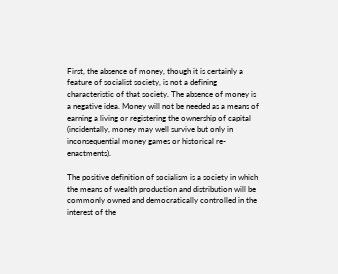First, the absence of money, though it is certainly a feature of socialist society, is not a defining characteristic of that society. The absence of money is a negative idea. Money will not be needed as a means of earning a living or registering the ownership of capital (incidentally, money may well survive but only in inconsequential money games or historical re-enactments).

The positive definition of socialism is a society in which the means of wealth production and distribution will be commonly owned and democratically controlled in the interest of the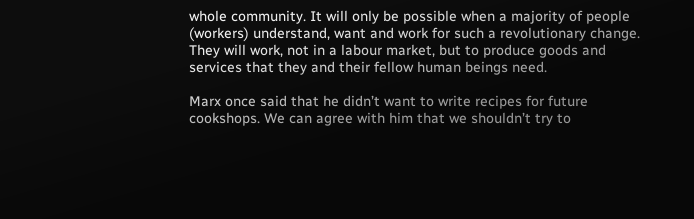whole community. It will only be possible when a majority of people (workers) understand, want and work for such a revolutionary change. They will work, not in a labour market, but to produce goods and services that they and their fellow human beings need.

Marx once said that he didn’t want to write recipes for future cookshops. We can agree with him that we shouldn’t try to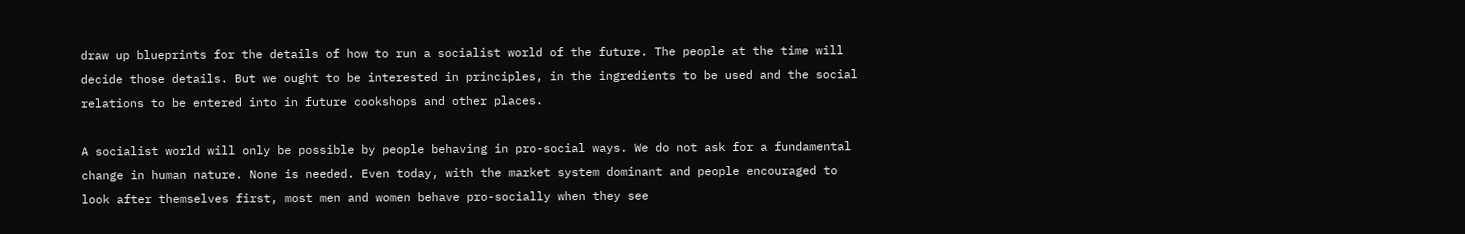draw up blueprints for the details of how to run a socialist world of the future. The people at the time will decide those details. But we ought to be interested in principles, in the ingredients to be used and the social relations to be entered into in future cookshops and other places.

A socialist world will only be possible by people behaving in pro-social ways. We do not ask for a fundamental change in human nature. None is needed. Even today, with the market system dominant and people encouraged to look after themselves first, most men and women behave pro-socially when they see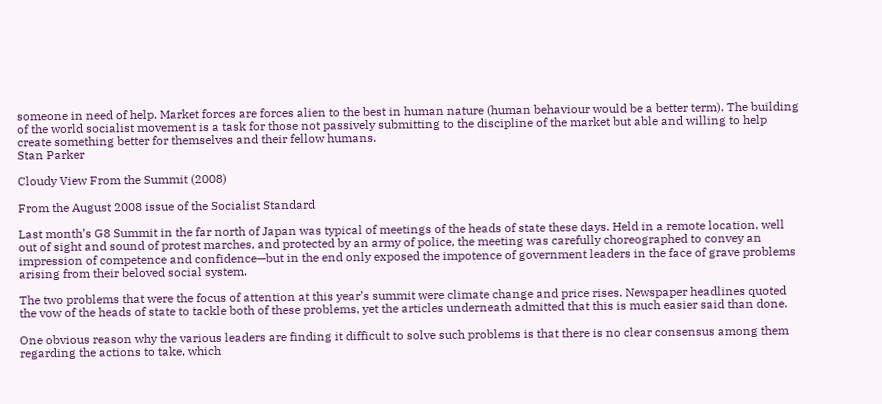someone in need of help. Market forces are forces alien to the best in human nature (human behaviour would be a better term). The building of the world socialist movement is a task for those not passively submitting to the discipline of the market but able and willing to help create something better for themselves and their fellow humans.
Stan Parker

Cloudy View From the Summit (2008)

From the August 2008 issue of the Socialist Standard

Last month’s G8 Summit in the far north of Japan was typical of meetings of the heads of state these days. Held in a remote location, well out of sight and sound of protest marches, and protected by an army of police, the meeting was carefully choreographed to convey an impression of competence and confidence—but in the end only exposed the impotence of government leaders in the face of grave problems arising from their beloved social system.

The two problems that were the focus of attention at this year’s summit were climate change and price rises. Newspaper headlines quoted the vow of the heads of state to tackle both of these problems, yet the articles underneath admitted that this is much easier said than done.

One obvious reason why the various leaders are finding it difficult to solve such problems is that there is no clear consensus among them regarding the actions to take, which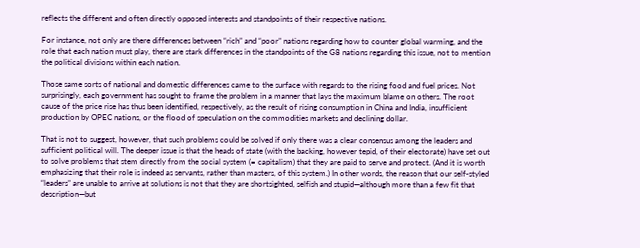reflects the different and often directly opposed interests and standpoints of their respective nations.

For instance, not only are there differences between “rich” and “poor” nations regarding how to counter global warming, and the role that each nation must play, there are stark differences in the standpoints of the G8 nations regarding this issue, not to mention the political divisions within each nation.

Those same sorts of national and domestic differences came to the surface with regards to the rising food and fuel prices. Not surprisingly, each government has sought to frame the problem in a manner that lays the maximum blame on others. The root cause of the price rise has thus been identified, respectively, as the result of rising consumption in China and India, insufficient production by OPEC nations, or the flood of speculation on the commodities markets and declining dollar.

That is not to suggest, however, that such problems could be solved if only there was a clear consensus among the leaders and sufficient political will. The deeper issue is that the heads of state (with the backing, however tepid, of their electorate) have set out to solve problems that stem directly from the social system (= capitalism) that they are paid to serve and protect. (And it is worth emphasizing that their role is indeed as servants, rather than masters, of this system.) In other words, the reason that our self-styled “leaders” are unable to arrive at solutions is not that they are shortsighted, selfish and stupid—although more than a few fit that description—but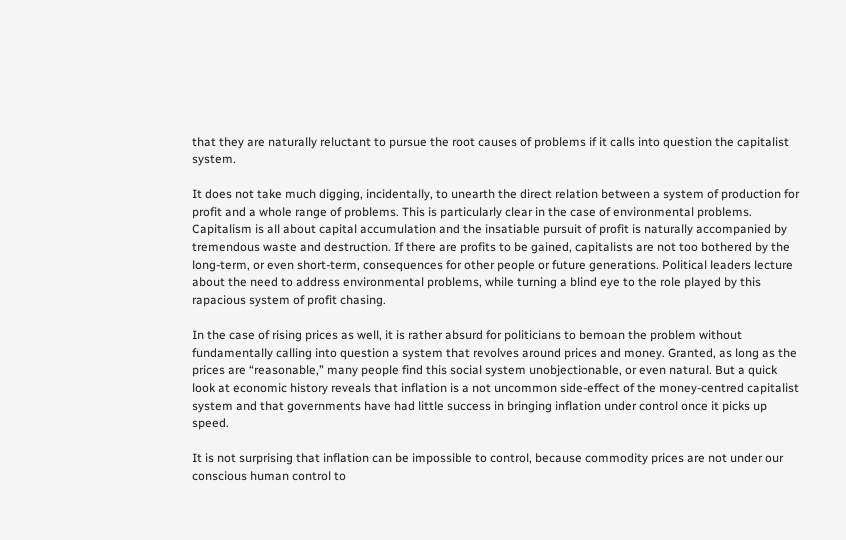that they are naturally reluctant to pursue the root causes of problems if it calls into question the capitalist system.

It does not take much digging, incidentally, to unearth the direct relation between a system of production for profit and a whole range of problems. This is particularly clear in the case of environmental problems. Capitalism is all about capital accumulation and the insatiable pursuit of profit is naturally accompanied by tremendous waste and destruction. If there are profits to be gained, capitalists are not too bothered by the long-term, or even short-term, consequences for other people or future generations. Political leaders lecture about the need to address environmental problems, while turning a blind eye to the role played by this rapacious system of profit chasing.

In the case of rising prices as well, it is rather absurd for politicians to bemoan the problem without fundamentally calling into question a system that revolves around prices and money. Granted, as long as the prices are “reasonable,” many people find this social system unobjectionable, or even natural. But a quick look at economic history reveals that inflation is a not uncommon side-effect of the money-centred capitalist system and that governments have had little success in bringing inflation under control once it picks up speed.

It is not surprising that inflation can be impossible to control, because commodity prices are not under our conscious human control to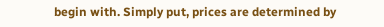begin with. Simply put, prices are determined by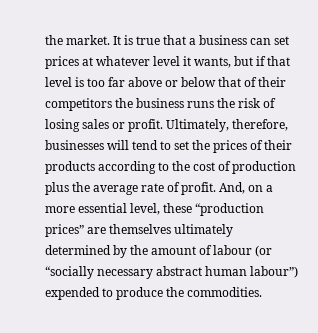the market. It is true that a business can set prices at whatever level it wants, but if that level is too far above or below that of their competitors the business runs the risk of losing sales or profit. Ultimately, therefore, businesses will tend to set the prices of their products according to the cost of production plus the average rate of profit. And, on a more essential level, these “production prices” are themselves ultimately determined by the amount of labour (or “socially necessary abstract human labour”) expended to produce the commodities.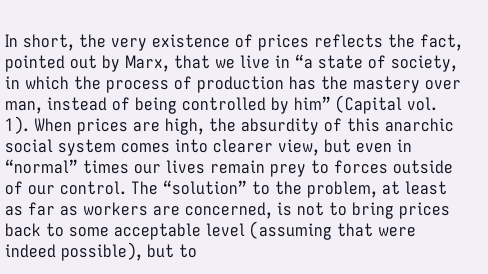In short, the very existence of prices reflects the fact, pointed out by Marx, that we live in “a state of society, in which the process of production has the mastery over man, instead of being controlled by him” (Capital vol. 1). When prices are high, the absurdity of this anarchic social system comes into clearer view, but even in “normal” times our lives remain prey to forces outside of our control. The “solution” to the problem, at least as far as workers are concerned, is not to bring prices back to some acceptable level (assuming that were indeed possible), but to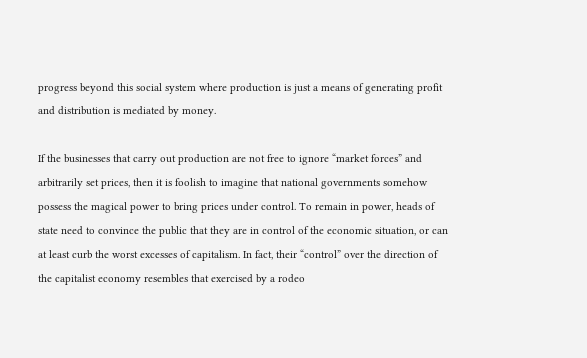progress beyond this social system where production is just a means of generating profit and distribution is mediated by money.

If the businesses that carry out production are not free to ignore “market forces” and arbitrarily set prices, then it is foolish to imagine that national governments somehow possess the magical power to bring prices under control. To remain in power, heads of state need to convince the public that they are in control of the economic situation, or can at least curb the worst excesses of capitalism. In fact, their “control” over the direction of the capitalist economy resembles that exercised by a rodeo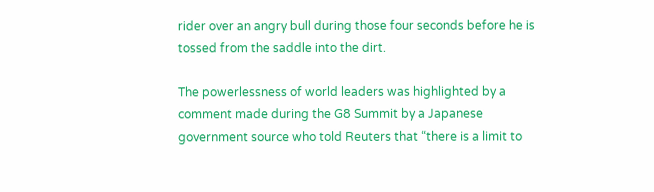rider over an angry bull during those four seconds before he is tossed from the saddle into the dirt.

The powerlessness of world leaders was highlighted by a comment made during the G8 Summit by a Japanese government source who told Reuters that “there is a limit to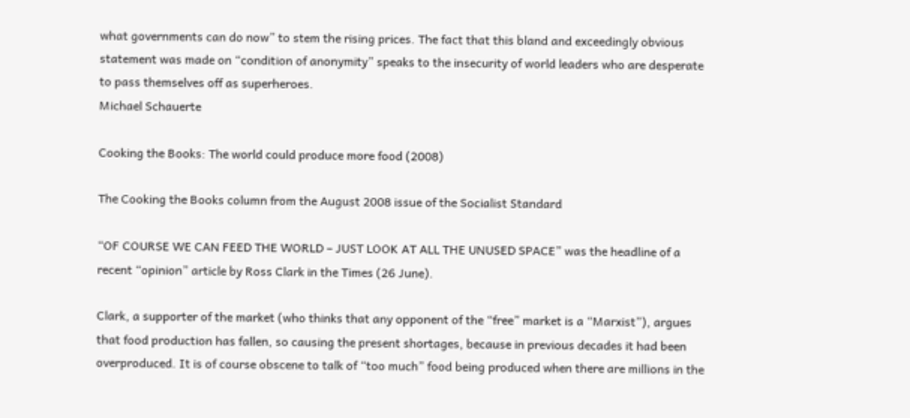what governments can do now” to stem the rising prices. The fact that this bland and exceedingly obvious statement was made on “condition of anonymity” speaks to the insecurity of world leaders who are desperate to pass themselves off as superheroes.
Michael Schauerte

Cooking the Books: The world could produce more food (2008)

The Cooking the Books column from the August 2008 issue of the Socialist Standard

“OF COURSE WE CAN FEED THE WORLD – JUST LOOK AT ALL THE UNUSED SPACE” was the headline of a recent “opinion” article by Ross Clark in the Times (26 June).

Clark, a supporter of the market (who thinks that any opponent of the “free” market is a “Marxist”), argues that food production has fallen, so causing the present shortages, because in previous decades it had been overproduced. It is of course obscene to talk of “too much” food being produced when there are millions in the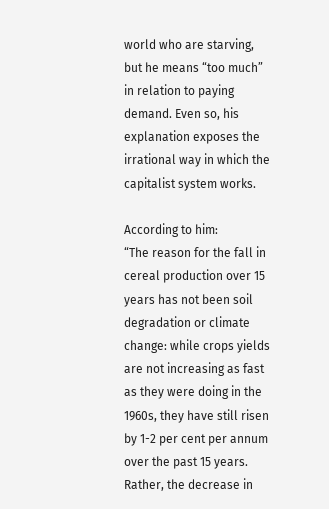world who are starving, but he means “too much” in relation to paying demand. Even so, his explanation exposes the irrational way in which the capitalist system works.

According to him:
“The reason for the fall in cereal production over 15 years has not been soil degradation or climate change: while crops yields are not increasing as fast as they were doing in the 1960s, they have still risen by 1-2 per cent per annum over the past 15 years. Rather, the decrease in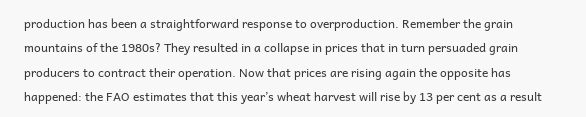production has been a straightforward response to overproduction. Remember the grain mountains of the 1980s? They resulted in a collapse in prices that in turn persuaded grain producers to contract their operation. Now that prices are rising again the opposite has happened: the FAO estimates that this year’s wheat harvest will rise by 13 per cent as a result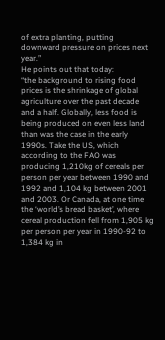of extra planting, putting downward pressure on prices next year.”
He points out that today:
“the background to rising food prices is the shrinkage of global agriculture over the past decade and a half. Globally, less food is being produced on even less land than was the case in the early 1990s. Take the US, which according to the FAO was producing 1,210kg of cereals per person per year between 1990 and 1992 and 1,104 kg between 2001 and 2003. Or Canada, at one time the ‘world’s bread basket’, where cereal production fell from 1,905 kg per person per year in 1990-92 to 1,384 kg in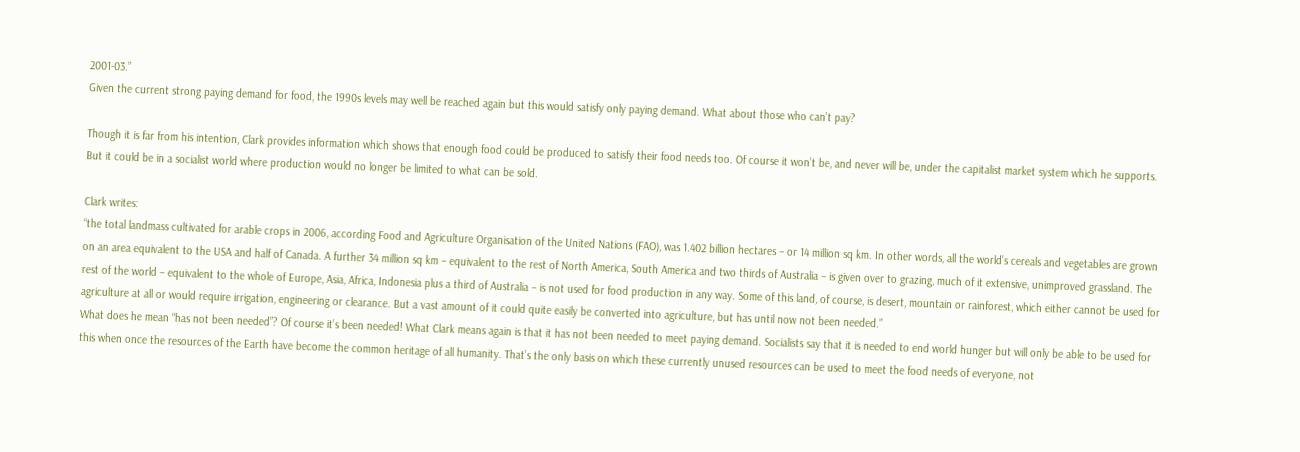2001-03.”
Given the current strong paying demand for food, the 1990s levels may well be reached again but this would satisfy only paying demand. What about those who can’t pay?

Though it is far from his intention, Clark provides information which shows that enough food could be produced to satisfy their food needs too. Of course it won’t be, and never will be, under the capitalist market system which he supports. But it could be in a socialist world where production would no longer be limited to what can be sold.

Clark writes:
“the total landmass cultivated for arable crops in 2006, according Food and Agriculture Organisation of the United Nations (FAO), was 1.402 billion hectares – or 14 million sq km. In other words, all the world’s cereals and vegetables are grown on an area equivalent to the USA and half of Canada. A further 34 million sq km – equivalent to the rest of North America, South America and two thirds of Australia – is given over to grazing, much of it extensive, unimproved grassland. The rest of the world – equivalent to the whole of Europe, Asia, Africa, Indonesia plus a third of Australia – is not used for food production in any way. Some of this land, of course, is desert, mountain or rainforest, which either cannot be used for agriculture at all or would require irrigation, engineering or clearance. But a vast amount of it could quite easily be converted into agriculture, but has until now not been needed.”
What does he mean “has not been needed”? Of course it’s been needed! What Clark means again is that it has not been needed to meet paying demand. Socialists say that it is needed to end world hunger but will only be able to be used for this when once the resources of the Earth have become the common heritage of all humanity. That’s the only basis on which these currently unused resources can be used to meet the food needs of everyone, not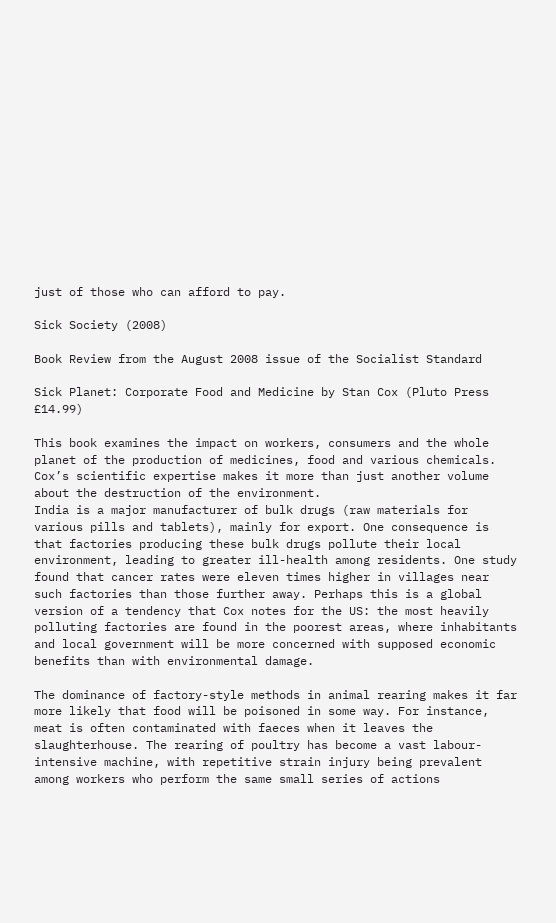just of those who can afford to pay.

Sick Society (2008)

Book Review from the August 2008 issue of the Socialist Standard

Sick Planet: Corporate Food and Medicine by Stan Cox (Pluto Press £14.99)

This book examines the impact on workers, consumers and the whole planet of the production of medicines, food and various chemicals. Cox’s scientific expertise makes it more than just another volume about the destruction of the environment.
India is a major manufacturer of bulk drugs (raw materials for various pills and tablets), mainly for export. One consequence is that factories producing these bulk drugs pollute their local environment, leading to greater ill-health among residents. One study found that cancer rates were eleven times higher in villages near such factories than those further away. Perhaps this is a global version of a tendency that Cox notes for the US: the most heavily polluting factories are found in the poorest areas, where inhabitants and local government will be more concerned with supposed economic benefits than with environmental damage.

The dominance of factory-style methods in animal rearing makes it far more likely that food will be poisoned in some way. For instance, meat is often contaminated with faeces when it leaves the slaughterhouse. The rearing of poultry has become a vast labour-intensive machine, with repetitive strain injury being prevalent among workers who perform the same small series of actions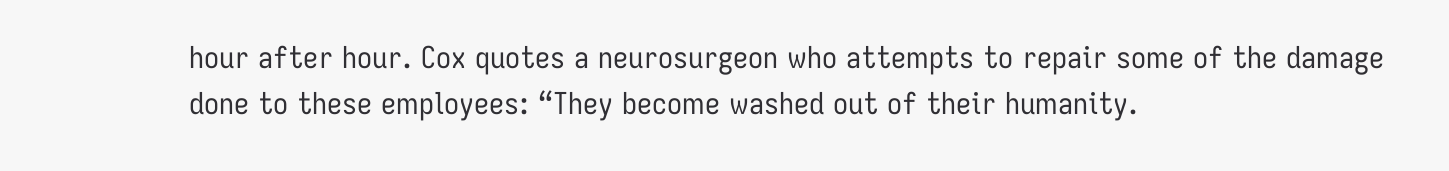hour after hour. Cox quotes a neurosurgeon who attempts to repair some of the damage done to these employees: “They become washed out of their humanity.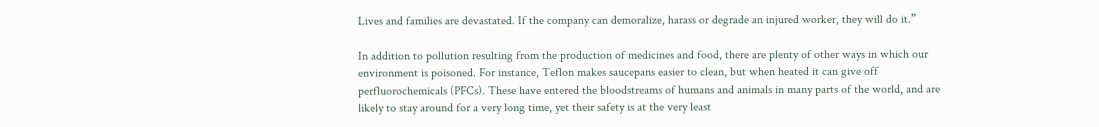Lives and families are devastated. If the company can demoralize, harass or degrade an injured worker, they will do it.”

In addition to pollution resulting from the production of medicines and food, there are plenty of other ways in which our environment is poisoned. For instance, Teflon makes saucepans easier to clean, but when heated it can give off perfluorochemicals (PFCs). These have entered the bloodstreams of humans and animals in many parts of the world, and are likely to stay around for a very long time, yet their safety is at the very least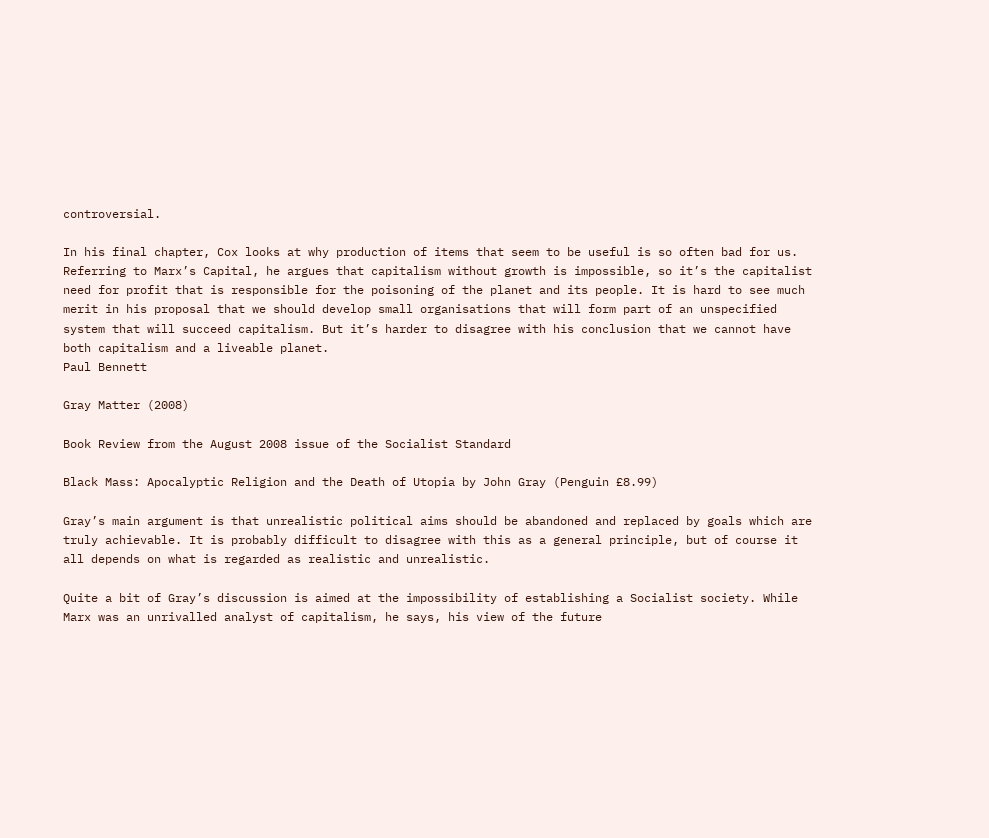controversial.

In his final chapter, Cox looks at why production of items that seem to be useful is so often bad for us. Referring to Marx’s Capital, he argues that capitalism without growth is impossible, so it’s the capitalist need for profit that is responsible for the poisoning of the planet and its people. It is hard to see much merit in his proposal that we should develop small organisations that will form part of an unspecified system that will succeed capitalism. But it’s harder to disagree with his conclusion that we cannot have both capitalism and a liveable planet.
Paul Bennett

Gray Matter (2008)

Book Review from the August 2008 issue of the Socialist Standard

Black Mass: Apocalyptic Religion and the Death of Utopia by John Gray (Penguin £8.99)

Gray’s main argument is that unrealistic political aims should be abandoned and replaced by goals which are truly achievable. It is probably difficult to disagree with this as a general principle, but of course it all depends on what is regarded as realistic and unrealistic.

Quite a bit of Gray’s discussion is aimed at the impossibility of establishing a Socialist society. While Marx was an unrivalled analyst of capitalism, he says, his view of the future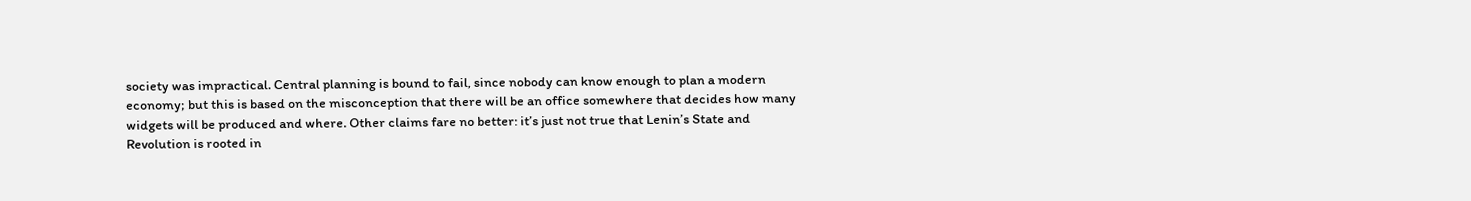society was impractical. Central planning is bound to fail, since nobody can know enough to plan a modern economy; but this is based on the misconception that there will be an office somewhere that decides how many widgets will be produced and where. Other claims fare no better: it’s just not true that Lenin’s State and Revolution is rooted in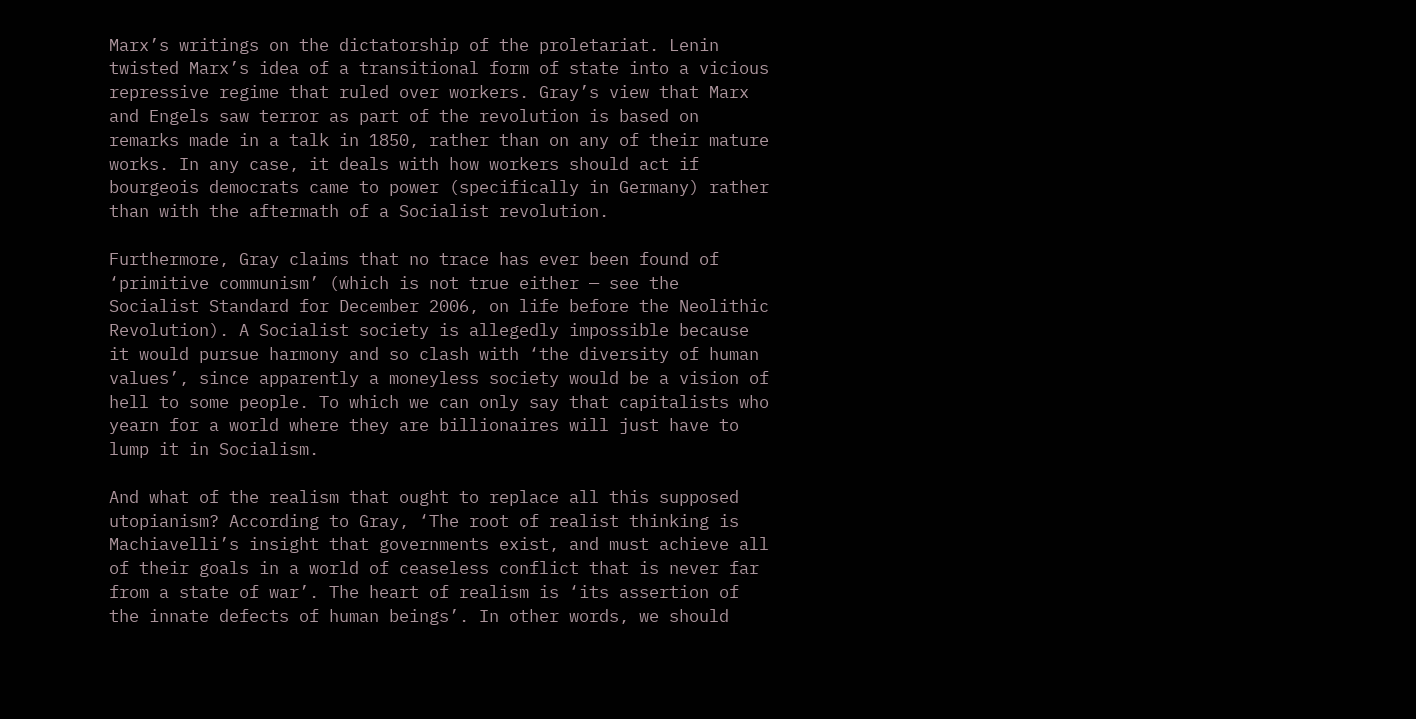Marx’s writings on the dictatorship of the proletariat. Lenin twisted Marx’s idea of a transitional form of state into a vicious repressive regime that ruled over workers. Gray’s view that Marx and Engels saw terror as part of the revolution is based on remarks made in a talk in 1850, rather than on any of their mature works. In any case, it deals with how workers should act if bourgeois democrats came to power (specifically in Germany) rather than with the aftermath of a Socialist revolution.

Furthermore, Gray claims that no trace has ever been found of ‘primitive communism’ (which is not true either — see the Socialist Standard for December 2006, on life before the Neolithic Revolution). A Socialist society is allegedly impossible because it would pursue harmony and so clash with ‘the diversity of human values’, since apparently a moneyless society would be a vision of hell to some people. To which we can only say that capitalists who yearn for a world where they are billionaires will just have to lump it in Socialism.

And what of the realism that ought to replace all this supposed utopianism? According to Gray, ‘The root of realist thinking is Machiavelli’s insight that governments exist, and must achieve all of their goals in a world of ceaseless conflict that is never far from a state of war’. The heart of realism is ‘its assertion of the innate defects of human beings’. In other words, we should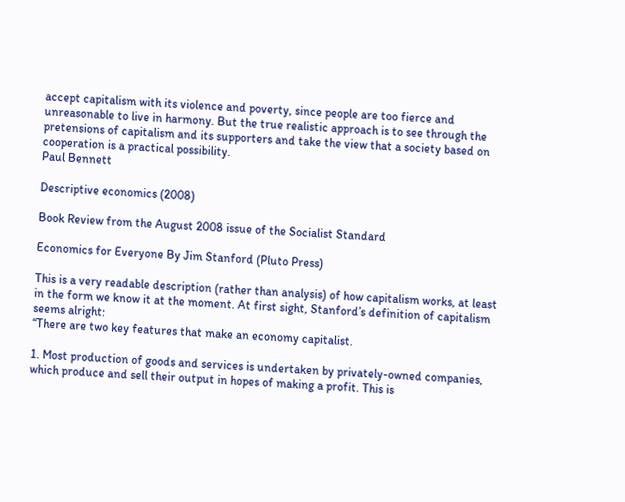accept capitalism with its violence and poverty, since people are too fierce and unreasonable to live in harmony. But the true realistic approach is to see through the pretensions of capitalism and its supporters and take the view that a society based on cooperation is a practical possibility.
Paul Bennett

Descriptive economics (2008)

Book Review from the August 2008 issue of the Socialist Standard

Economics for Everyone By Jim Stanford (Pluto Press)

This is a very readable description (rather than analysis) of how capitalism works, at least in the form we know it at the moment. At first sight, Stanford’s definition of capitalism seems alright:
“There are two key features that make an economy capitalist.

1. Most production of goods and services is undertaken by privately-owned companies, which produce and sell their output in hopes of making a profit. This is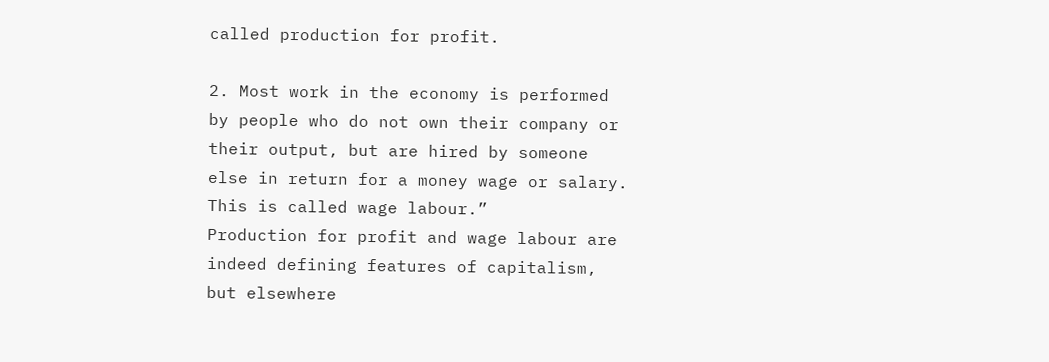called production for profit.

2. Most work in the economy is performed by people who do not own their company or their output, but are hired by someone else in return for a money wage or salary. This is called wage labour.”
Production for profit and wage labour are indeed defining features of capitalism, but elsewhere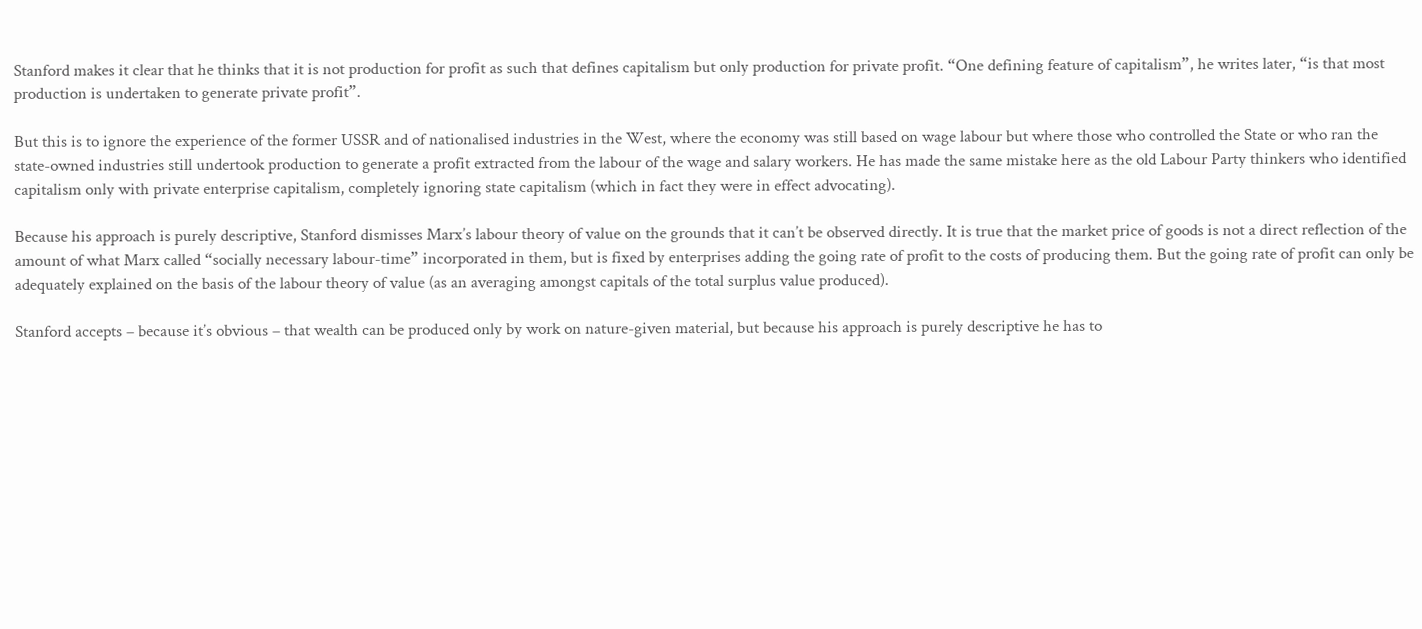Stanford makes it clear that he thinks that it is not production for profit as such that defines capitalism but only production for private profit. “One defining feature of capitalism”, he writes later, “is that most production is undertaken to generate private profit”.

But this is to ignore the experience of the former USSR and of nationalised industries in the West, where the economy was still based on wage labour but where those who controlled the State or who ran the state-owned industries still undertook production to generate a profit extracted from the labour of the wage and salary workers. He has made the same mistake here as the old Labour Party thinkers who identified capitalism only with private enterprise capitalism, completely ignoring state capitalism (which in fact they were in effect advocating).

Because his approach is purely descriptive, Stanford dismisses Marx’s labour theory of value on the grounds that it can’t be observed directly. It is true that the market price of goods is not a direct reflection of the amount of what Marx called “socially necessary labour-time” incorporated in them, but is fixed by enterprises adding the going rate of profit to the costs of producing them. But the going rate of profit can only be adequately explained on the basis of the labour theory of value (as an averaging amongst capitals of the total surplus value produced).

Stanford accepts – because it’s obvious – that wealth can be produced only by work on nature-given material, but because his approach is purely descriptive he has to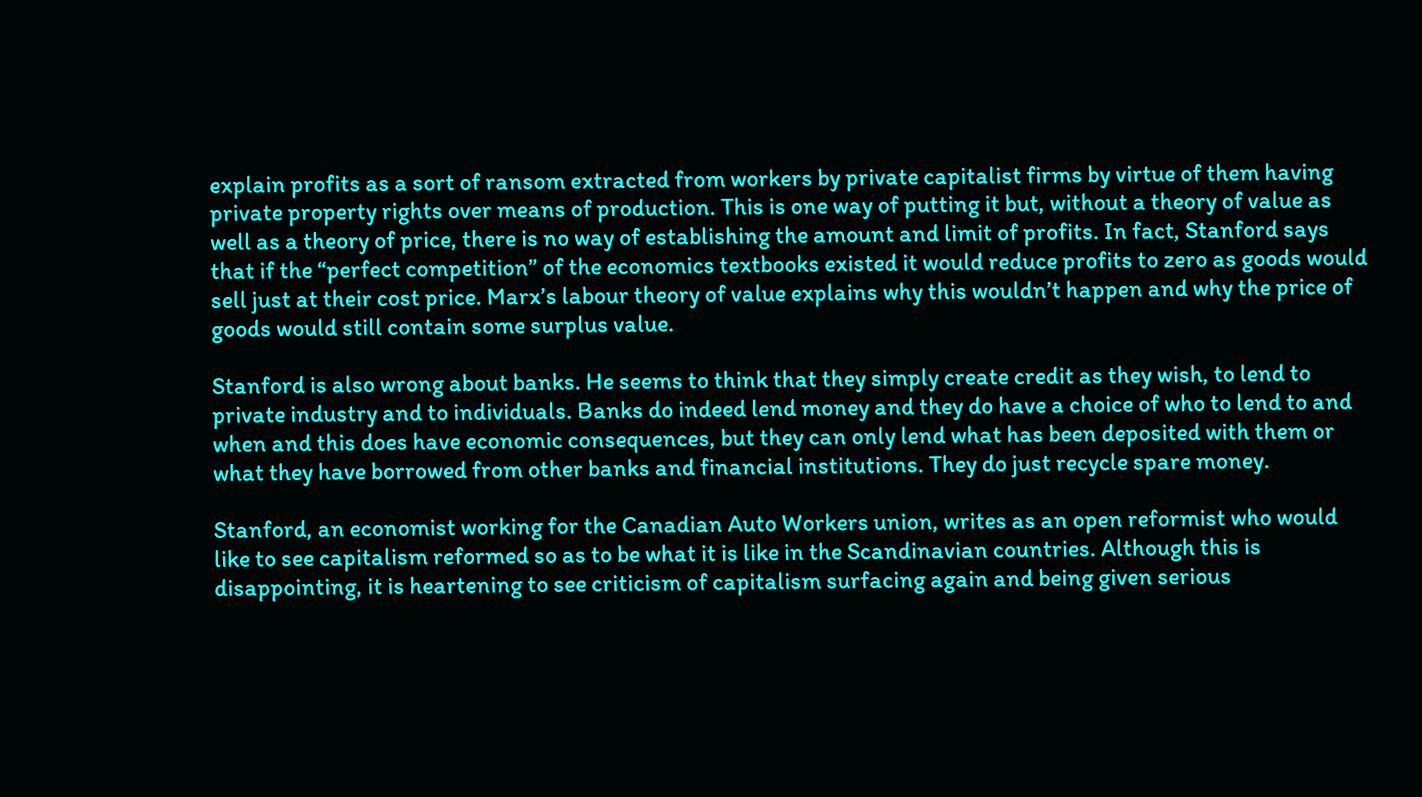explain profits as a sort of ransom extracted from workers by private capitalist firms by virtue of them having private property rights over means of production. This is one way of putting it but, without a theory of value as well as a theory of price, there is no way of establishing the amount and limit of profits. In fact, Stanford says that if the “perfect competition” of the economics textbooks existed it would reduce profits to zero as goods would sell just at their cost price. Marx’s labour theory of value explains why this wouldn’t happen and why the price of goods would still contain some surplus value.

Stanford is also wrong about banks. He seems to think that they simply create credit as they wish, to lend to private industry and to individuals. Banks do indeed lend money and they do have a choice of who to lend to and when and this does have economic consequences, but they can only lend what has been deposited with them or what they have borrowed from other banks and financial institutions. They do just recycle spare money.

Stanford, an economist working for the Canadian Auto Workers union, writes as an open reformist who would like to see capitalism reformed so as to be what it is like in the Scandinavian countries. Although this is disappointing, it is heartening to see criticism of capitalism surfacing again and being given serious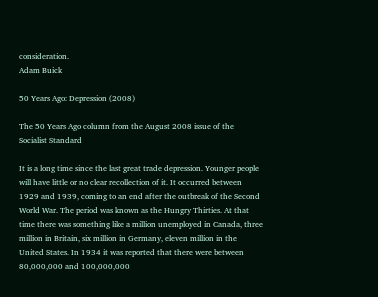consideration.
Adam Buick

50 Years Ago: Depression (2008)

The 50 Years Ago column from the August 2008 issue of the Socialist Standard

It is a long time since the last great trade depression. Younger people will have little or no clear recollection of it. It occurred between 1929 and 1939, coming to an end after the outbreak of the Second World War. The period was known as the Hungry Thirties. At that time there was something like a million unemployed in Canada, three million in Britain, six million in Germany, eleven million in the United States. In 1934 it was reported that there were between 80,000,000 and 100,000,000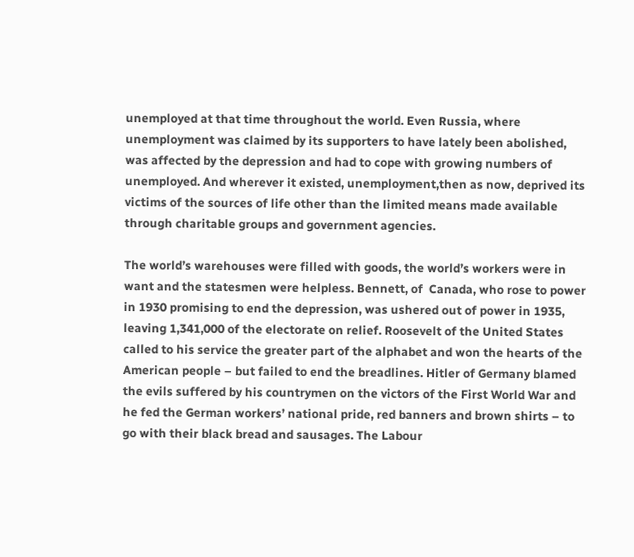unemployed at that time throughout the world. Even Russia, where unemployment was claimed by its supporters to have lately been abolished, was affected by the depression and had to cope with growing numbers of unemployed. And wherever it existed, unemployment,then as now, deprived its victims of the sources of life other than the limited means made available through charitable groups and government agencies.

The world’s warehouses were filled with goods, the world’s workers were in want and the statesmen were helpless. Bennett, of  Canada, who rose to power in 1930 promising to end the depression, was ushered out of power in 1935, leaving 1,341,000 of the electorate on relief. Roosevelt of the United States called to his service the greater part of the alphabet and won the hearts of the American people – but failed to end the breadlines. Hitler of Germany blamed the evils suffered by his countrymen on the victors of the First World War and he fed the German workers’ national pride, red banners and brown shirts – to go with their black bread and sausages. The Labour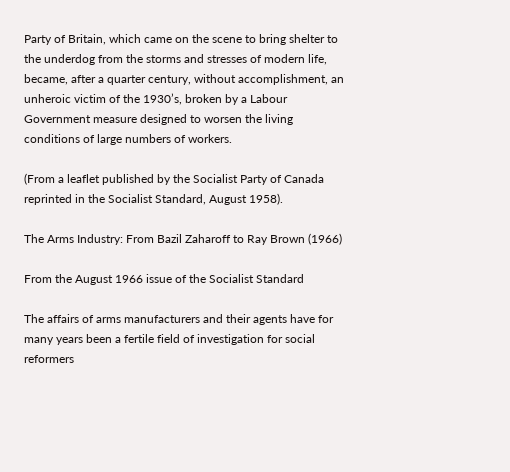Party of Britain, which came on the scene to bring shelter to the underdog from the storms and stresses of modern life, became, after a quarter century, without accomplishment, an unheroic victim of the 1930’s, broken by a Labour Government measure designed to worsen the living conditions of large numbers of workers.

(From a leaflet published by the Socialist Party of Canada reprinted in the Socialist Standard, August 1958).

The Arms Industry: From Bazil Zaharoff to Ray Brown (1966)

From the August 1966 issue of the Socialist Standard

The affairs of arms manufacturers and their agents have for many years been a fertile field of investigation for social reformers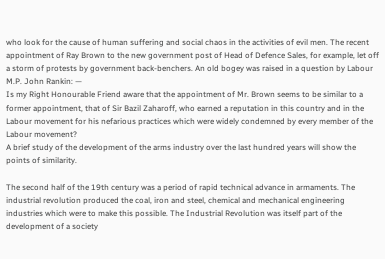who look for the cause of human suffering and social chaos in the activities of evil men. The recent appointment of Ray Brown to the new government post of Head of Defence Sales, for example, let off a storm of protests by government back-benchers. An old bogey was raised in a question by Labour M.P. John Rankin: —
Is my Right Honourable Friend aware that the appointment of Mr. Brown seems to be similar to a former appointment, that of Sir Bazil Zaharoff, who earned a reputation in this country and in the Labour movement for his nefarious practices which were widely condemned by every member of the Labour movement?
A brief study of the development of the arms industry over the last hundred years will show the points of similarity.

The second half of the 19th century was a period of rapid technical advance in armaments. The industrial revolution produced the coal, iron and steel, chemical and mechanical engineering industries which were to make this possible. The Industrial Revolution was itself part of the development of a society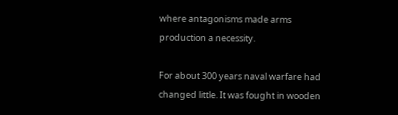where antagonisms made arms production a necessity.

For about 300 years naval warfare had changed little. It was fought in wooden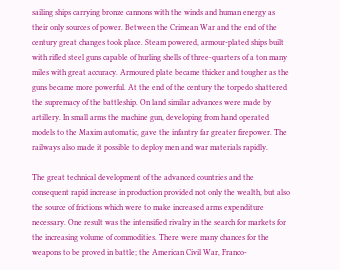sailing ships carrying bronze cannons with the winds and human energy as their only sources of power. Between the Crimean War and the end of the century great changes took place. Steam powered, armour-plated ships built with rifled steel guns capable of hurling shells of three-quarters of a ton many miles with great accuracy. Armoured plate became thicker and tougher as the guns became more powerful. At the end of the century the torpedo shattered the supremacy of the battleship. On land similar advances were made by artillery. In small arms the machine gun, developing from hand operated models to the Maxim automatic, gave the infantry far greater firepower. The railways also made it possible to deploy men and war materials rapidly.

The great technical development of the advanced countries and the consequent rapid increase in production provided not only the wealth, but also the source of frictions which were to make increased arms expenditure necessary. One result was the intensified rivalry in the search for markets for the increasing volume of commodities. There were many chances for the weapons to be proved in battle; the American Civil War, Franco-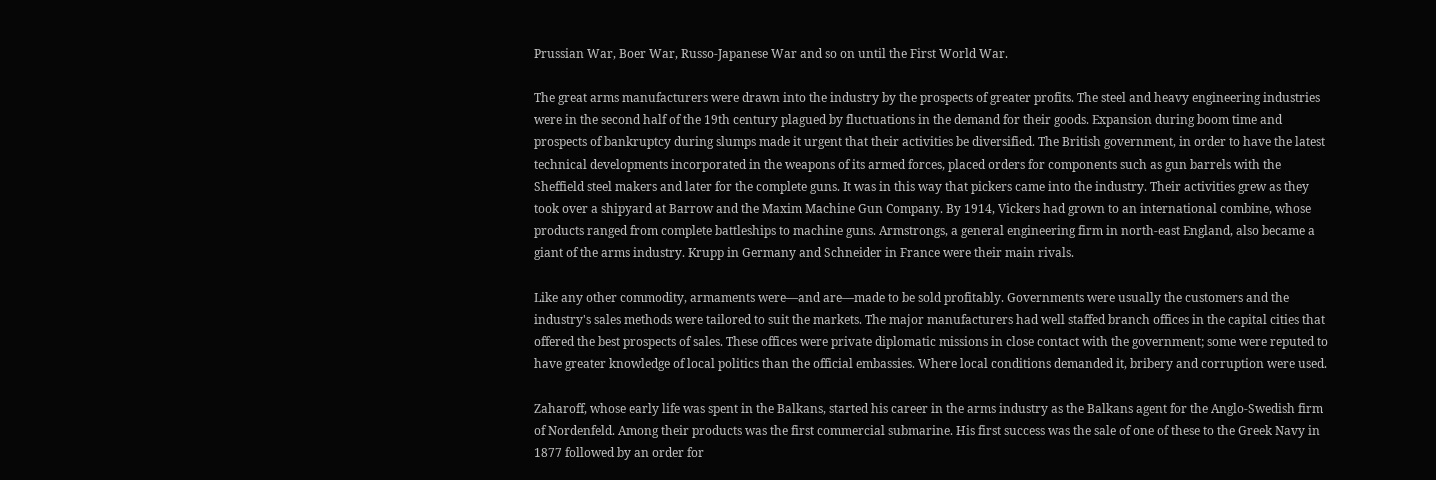Prussian War, Boer War, Russo-Japanese War and so on until the First World War.

The great arms manufacturers were drawn into the industry by the prospects of greater profits. The steel and heavy engineering industries were in the second half of the 19th century plagued by fluctuations in the demand for their goods. Expansion during boom time and prospects of bankruptcy during slumps made it urgent that their activities be diversified. The British government, in order to have the latest technical developments incorporated in the weapons of its armed forces, placed orders for components such as gun barrels with the Sheffield steel makers and later for the complete guns. It was in this way that pickers came into the industry. Their activities grew as they took over a shipyard at Barrow and the Maxim Machine Gun Company. By 1914, Vickers had grown to an international combine, whose products ranged from complete battleships to machine guns. Armstrongs, a general engineering firm in north-east England, also became a giant of the arms industry. Krupp in Germany and Schneider in France were their main rivals.

Like any other commodity, armaments were—and are—made to be sold profitably. Governments were usually the customers and the industry's sales methods were tailored to suit the markets. The major manufacturers had well staffed branch offices in the capital cities that offered the best prospects of sales. These offices were private diplomatic missions in close contact with the government; some were reputed to have greater knowledge of local politics than the official embassies. Where local conditions demanded it, bribery and corruption were used.

Zaharoff, whose early life was spent in the Balkans, started his career in the arms industry as the Balkans agent for the Anglo-Swedish firm of Nordenfeld. Among their products was the first commercial submarine. His first success was the sale of one of these to the Greek Navy in 1877 followed by an order for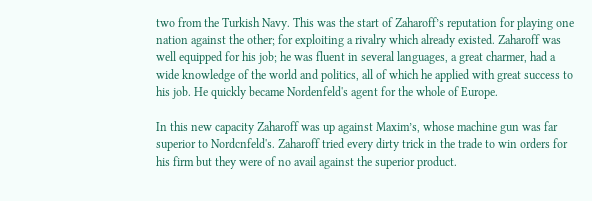two from the Turkish Navy. This was the start of Zaharoff’s reputation for playing one nation against the other; for exploiting a rivalry which already existed. Zaharoff was well equipped for his job; he was fluent in several languages, a great charmer, had a wide knowledge of the world and politics, all of which he applied with great success to his job. He quickly became Nordenfeld's agent for the whole of Europe.

In this new capacity Zaharoff was up against Maxim’s, whose machine gun was far superior to Nordcnfeld's. Zaharoff tried every dirty trick in the trade to win orders for his firm but they were of no avail against the superior product.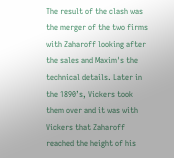The result of the clash was the merger of the two firms with Zaharoff looking after the sales and Maxim's the technical details. Later in the 1890’s, Vickers took them over and it was with Vickers that Zaharoff reached the height of his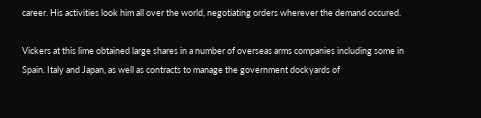career. His activities look him all over the world, negotiating orders wherever the demand occured.

Vickers at this lime obtained large shares in a number of overseas arms companies including some in Spain. Italy and Japan, as well as contracts to manage the government dockyards of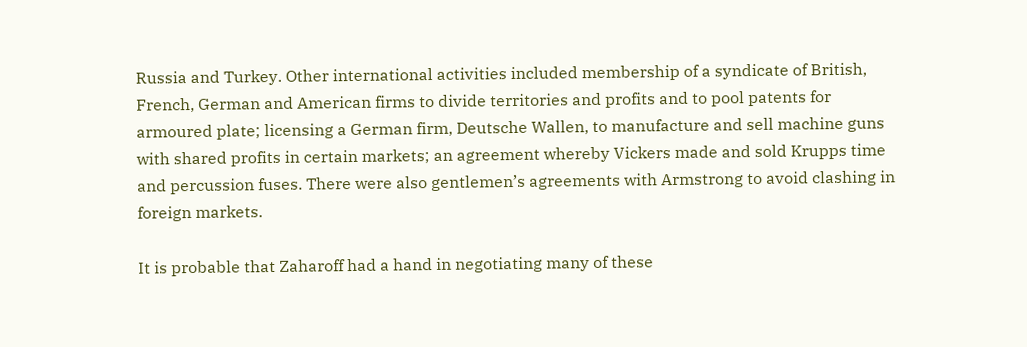Russia and Turkey. Other international activities included membership of a syndicate of British, French, German and American firms to divide territories and profits and to pool patents for armoured plate; licensing a German firm, Deutsche Wallen, to manufacture and sell machine guns with shared profits in certain markets; an agreement whereby Vickers made and sold Krupps time and percussion fuses. There were also gentlemen’s agreements with Armstrong to avoid clashing in foreign markets.

It is probable that Zaharoff had a hand in negotiating many of these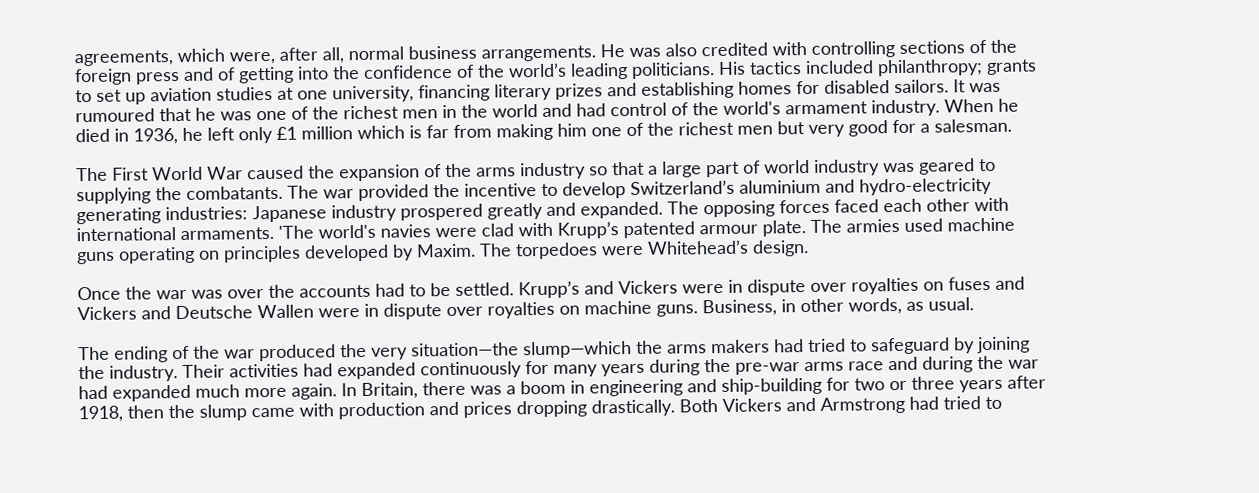agreements, which were, after all, normal business arrangements. He was also credited with controlling sections of the foreign press and of getting into the confidence of the world’s leading politicians. His tactics included philanthropy; grants to set up aviation studies at one university, financing literary prizes and establishing homes for disabled sailors. It was rumoured that he was one of the richest men in the world and had control of the world's armament industry. When he died in 1936, he left only £1 million which is far from making him one of the richest men but very good for a salesman.

The First World War caused the expansion of the arms industry so that a large part of world industry was geared to supplying the combatants. The war provided the incentive to develop Switzerland’s aluminium and hydro-electricity generating industries: Japanese industry prospered greatly and expanded. The opposing forces faced each other with international armaments. 'The world's navies were clad with Krupp’s patented armour plate. The armies used machine guns operating on principles developed by Maxim. The torpedoes were Whitehead’s design.

Once the war was over the accounts had to be settled. Krupp’s and Vickers were in dispute over royalties on fuses and Vickers and Deutsche Wallen were in dispute over royalties on machine guns. Business, in other words, as usual.

The ending of the war produced the very situation—the slump—which the arms makers had tried to safeguard by joining the industry. Their activities had expanded continuously for many years during the pre-war arms race and during the war had expanded much more again. In Britain, there was a boom in engineering and ship-building for two or three years after 1918, then the slump came with production and prices dropping drastically. Both Vickers and Armstrong had tried to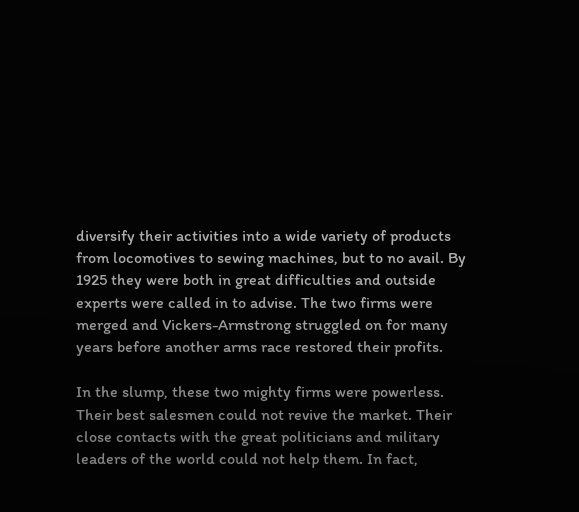diversify their activities into a wide variety of products from locomotives to sewing machines, but to no avail. By 1925 they were both in great difficulties and outside experts were called in to advise. The two firms were merged and Vickers-Armstrong struggled on for many years before another arms race restored their profits.

In the slump, these two mighty firms were powerless. Their best salesmen could not revive the market. Their close contacts with the great politicians and military leaders of the world could not help them. In fact,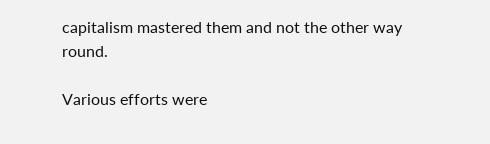capitalism mastered them and not the other way round.

Various efforts were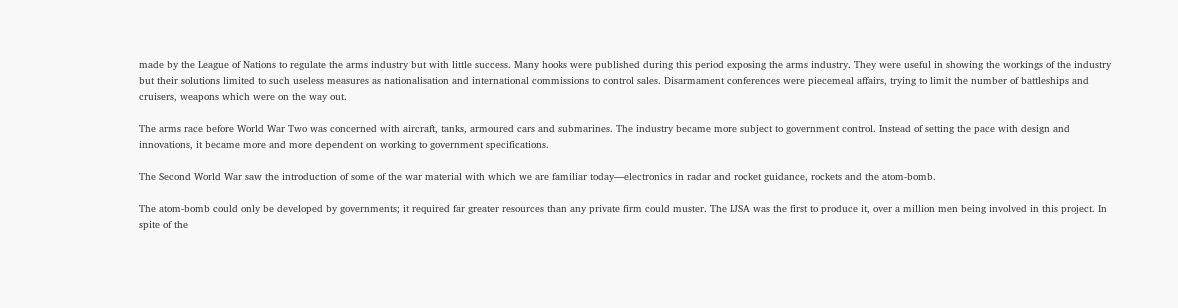made by the League of Nations to regulate the arms industry but with little success. Many hooks were published during this period exposing the arms industry. They were useful in showing the workings of the industry but their solutions limited to such useless measures as nationalisation and international commissions to control sales. Disarmament conferences were piecemeal affairs, trying to limit the number of battleships and cruisers, weapons which were on the way out.

The arms race before World War Two was concerned with aircraft, tanks, armoured cars and submarines. The industry became more subject to government control. Instead of setting the pace with design and innovations, it became more and more dependent on working to government specifications.

The Second World War saw the introduction of some of the war material with which we are familiar today—electronics in radar and rocket guidance, rockets and the atom-bomb.

The atom-bomb could only be developed by governments; it required far greater resources than any private firm could muster. The IJSA was the first to produce it, over a million men being involved in this project. In spite of the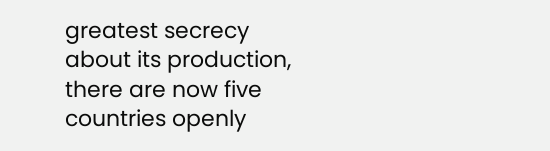greatest secrecy about its production, there are now five countries openly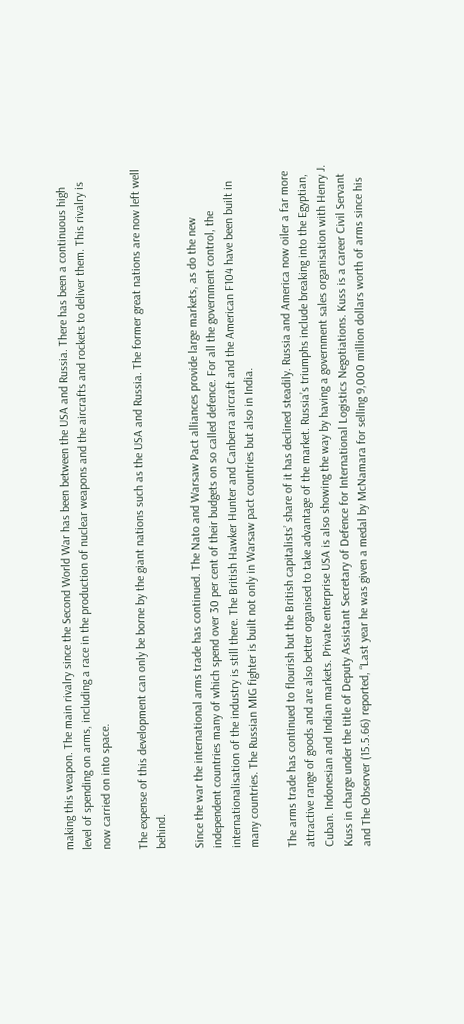making this weapon. The main rivalry since the Second World War has been between the USA and Russia. There has been a continuous high level of spending on arms, including a race in the production of nuclear weapons and the aircrafts and rockets to deliver them. This rivalry is now carried on into space.

The expense of this development can only be borne by the giant nations such as the USA and Russia. The former great nations are now left well behind.

Since the war the international arms trade has continued. The Nato and Warsaw Pact alliances provide large markets, as do the new independent countries many of which spend over 30 per cent of their budgets on so called defence. For all the government control, the internationalisation of the industry is still there. The British Hawker Hunter and Canberra aircraft and the American F104 have been built in many countries. The Russian MIG fighter is built not only in Warsaw pact countries but also in India.

The arms trade has continued to flourish but the British capitalists’ share of it has declined steadily. Russia and America now oiler a far more attractive range of goods and are also better organised to take advantage of the market. Russia’s triumphs include breaking into the Egyptian, Cuban. Indonesian and Indian markets. Private enterprise USA is also showing the way by having a government sales organisation with Henry J. Kuss in charge under the title of Deputy Assistant Secretary of Defence for International Logistics Negotiations. Kuss is a career Civil Servant and The Observer (15.5.66) reported, “Last year he was given a medal by McNamara for selling 9,000 million dollars worth of arms since his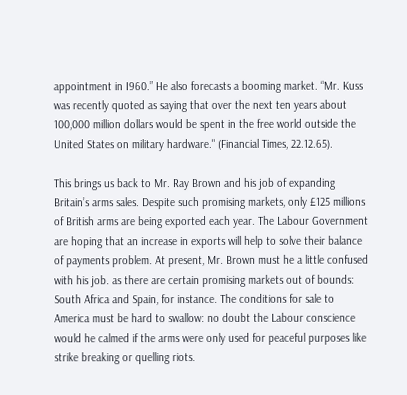appointment in I960.” He also forecasts a booming market. “Mr. Kuss was recently quoted as saying that over the next ten years about 100,000 million dollars would be spent in the free world outside the United States on military hardware." (Financial Times, 22.12.65).

This brings us back to Mr. Ray Brown and his job of expanding Britain’s arms sales. Despite such promising markets, only £125 millions of British arms are being exported each year. The Labour Government are hoping that an increase in exports will help to solve their balance of payments problem. At present, Mr. Brown must he a little confused with his job. as there are certain promising markets out of bounds: South Africa and Spain, for instance. The conditions for sale to America must be hard to swallow: no doubt the Labour conscience would he calmed if the arms were only used for peaceful purposes like strike breaking or quelling riots.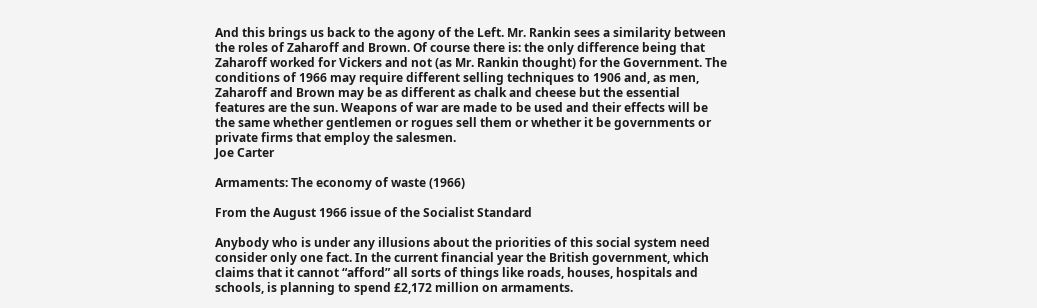And this brings us back to the agony of the Left. Mr. Rankin sees a similarity between the roles of Zaharoff and Brown. Of course there is: the only difference being that Zaharoff worked for Vickers and not (as Mr. Rankin thought) for the Government. The conditions of 1966 may require different selling techniques to 1906 and, as men, Zaharoff and Brown may be as different as chalk and cheese but the essential features are the sun. Weapons of war are made to be used and their effects will be the same whether gentlemen or rogues sell them or whether it be governments or private firms that employ the salesmen.
Joe Carter

Armaments: The economy of waste (1966)

From the August 1966 issue of the Socialist Standard

Anybody who is under any illusions about the priorities of this social system need consider only one fact. In the current financial year the British government, which claims that it cannot “afford” all sorts of things like roads, houses, hospitals and schools, is planning to spend £2,172 million on armaments.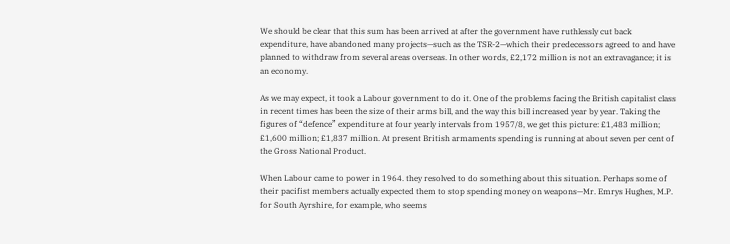We should be clear that this sum has been arrived at after the government have ruthlessly cut back expenditure, have abandoned many projects—such as the TSR-2—which their predecessors agreed to and have planned to withdraw from several areas overseas. In other words, £2,172 million is not an extravagance; it is an economy.

As we may expect, it took a Labour government to do it. One of the problems facing the British capitalist class in recent times has been the size of their arms bill, and the way this bill increased year by year. Taking the figures of “defence” expenditure at four yearly intervals from 1957/8, we get this picture: £1,483 million; £1,600 million; £1,837 million. At present British armaments spending is running at about seven per cent of the Gross National Product.

When Labour came to power in 1964. they resolved to do something about this situation. Perhaps some of their pacifist members actually expected them to stop spending money on weapons—Mr. Emrys Hughes, M.P. for South Ayrshire, for example, who seems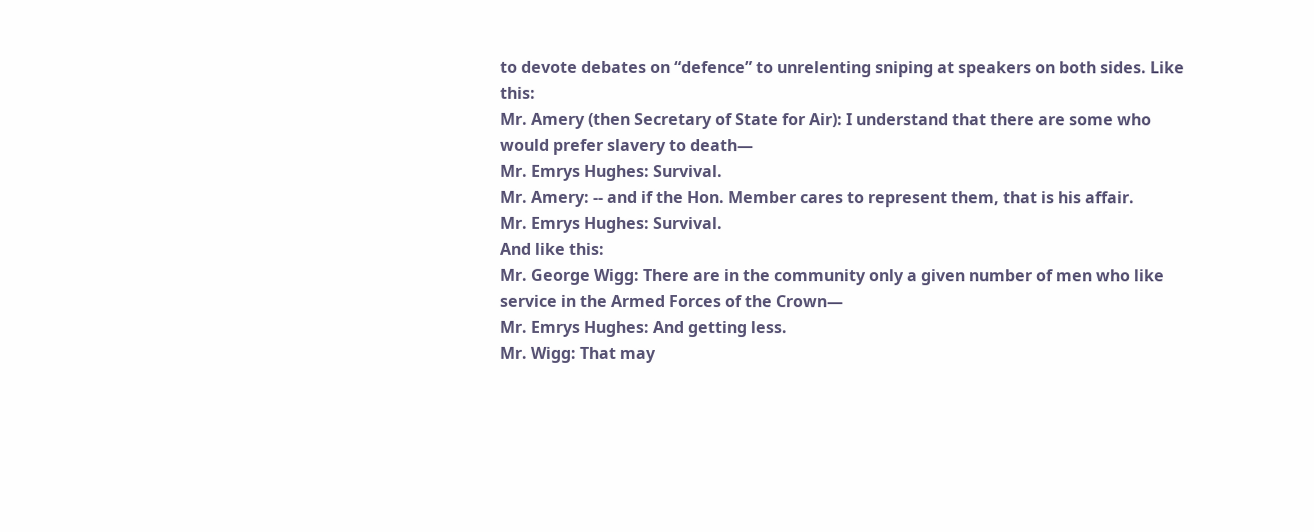to devote debates on “defence” to unrelenting sniping at speakers on both sides. Like this:
Mr. Amery (then Secretary of State for Air): I understand that there are some who would prefer slavery to death—
Mr. Emrys Hughes: Survival.
Mr. Amery: -- and if the Hon. Member cares to represent them, that is his affair.
Mr. Emrys Hughes: Survival.
And like this:
Mr. George Wigg: There are in the community only a given number of men who like service in the Armed Forces of the Crown—
Mr. Emrys Hughes: And getting less.
Mr. Wigg: That may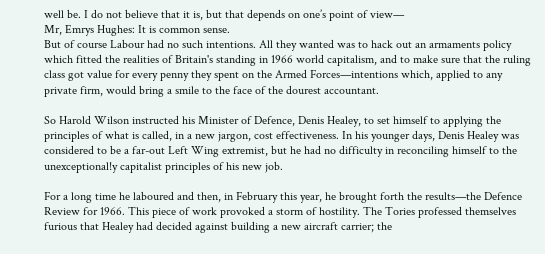well be. I do not believe that it is, but that depends on one’s point of view—
Mr, Emrys Hughes: It is common sense.
But of course Labour had no such intentions. All they wanted was to hack out an armaments policy which fitted the realities of Britain's standing in 1966 world capitalism, and to make sure that the ruling class got value for every penny they spent on the Armed Forces—intentions which, applied to any private firm, would bring a smile to the face of the dourest accountant.

So Harold Wilson instructed his Minister of Defence, Denis Healey, to set himself to applying the principles of what is called, in a new jargon, cost effectiveness. In his younger days, Denis Healey was considered to be a far-out Left Wing extremist, but he had no difficulty in reconciling himself to the unexceptional!y capitalist principles of his new job.

For a long time he laboured and then, in February this year, he brought forth the results—the Defence Review for 1966. This piece of work provoked a storm of hostility. The Tories professed themselves furious that Healey had decided against building a new aircraft carrier; the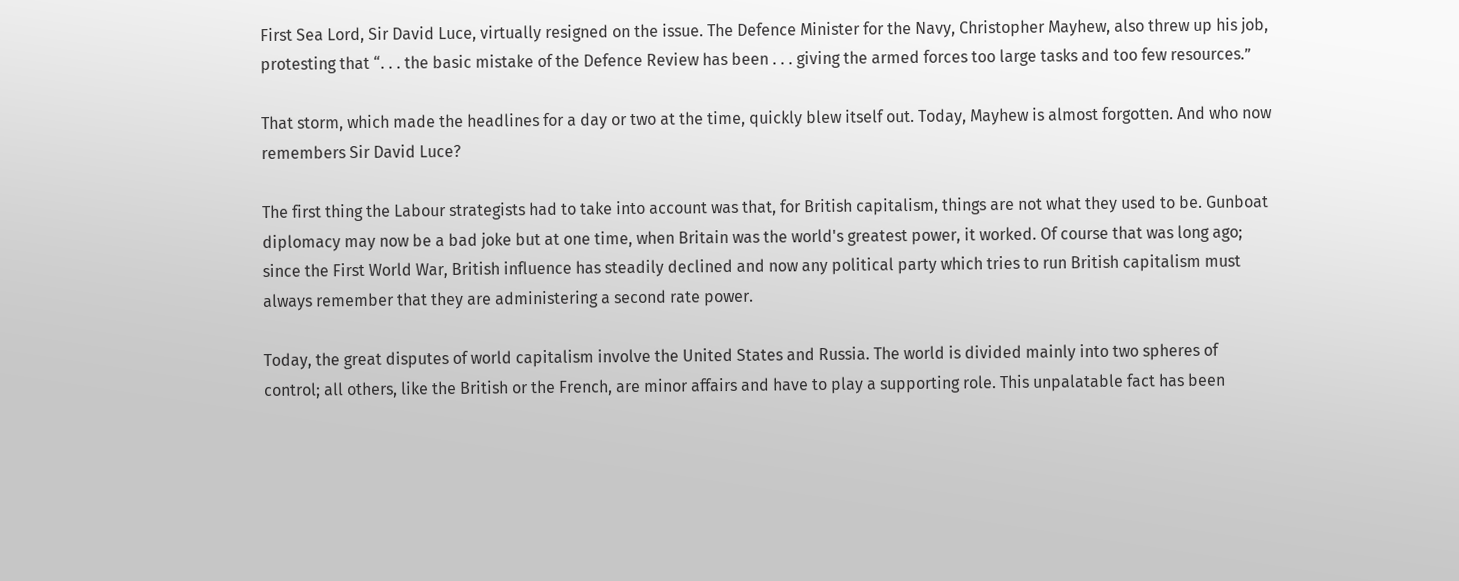First Sea Lord, Sir David Luce, virtually resigned on the issue. The Defence Minister for the Navy, Christopher Mayhew, also threw up his job, protesting that “. . . the basic mistake of the Defence Review has been . . . giving the armed forces too large tasks and too few resources.”

That storm, which made the headlines for a day or two at the time, quickly blew itself out. Today, Mayhew is almost forgotten. And who now remembers Sir David Luce?

The first thing the Labour strategists had to take into account was that, for British capitalism, things are not what they used to be. Gunboat diplomacy may now be a bad joke but at one time, when Britain was the world's greatest power, it worked. Of course that was long ago; since the First World War, British influence has steadily declined and now any political party which tries to run British capitalism must always remember that they are administering a second rate power.

Today, the great disputes of world capitalism involve the United States and Russia. The world is divided mainly into two spheres of control; all others, like the British or the French, are minor affairs and have to play a supporting role. This unpalatable fact has been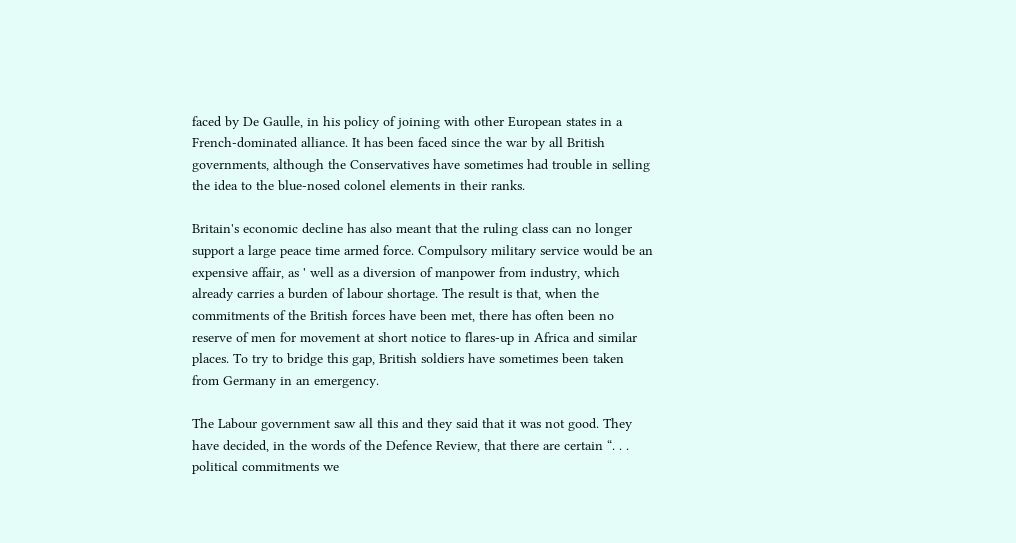faced by De Gaulle, in his policy of joining with other European states in a French-dominated alliance. It has been faced since the war by all British governments, although the Conservatives have sometimes had trouble in selling the idea to the blue-nosed colonel elements in their ranks.

Britain's economic decline has also meant that the ruling class can no longer support a large peace time armed force. Compulsory military service would be an expensive affair, as ' well as a diversion of manpower from industry, which already carries a burden of labour shortage. The result is that, when the commitments of the British forces have been met, there has often been no reserve of men for movement at short notice to flares-up in Africa and similar places. To try to bridge this gap, British soldiers have sometimes been taken from Germany in an emergency.

The Labour government saw all this and they said that it was not good. They have decided, in the words of the Defence Review, that there are certain “. . . political commitments we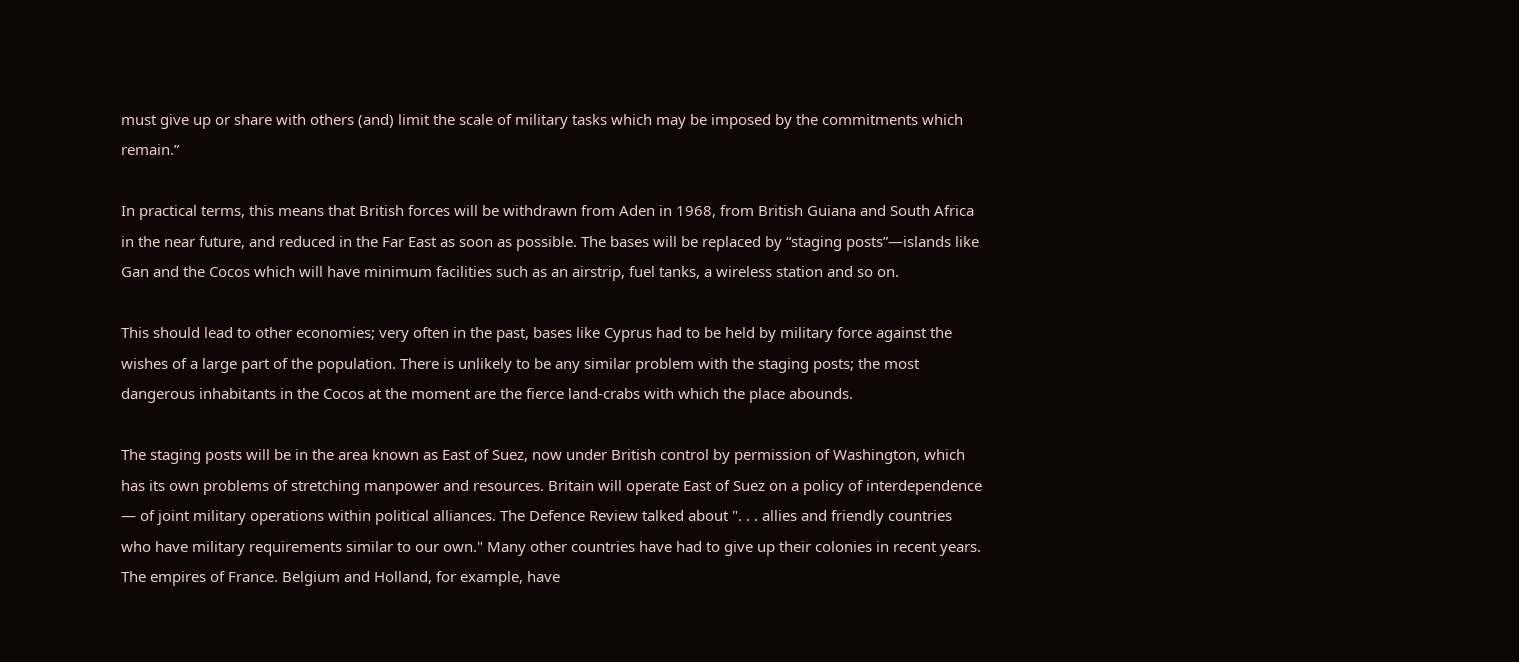must give up or share with others (and) limit the scale of military tasks which may be imposed by the commitments which remain.”

In practical terms, this means that British forces will be withdrawn from Aden in 1968, from British Guiana and South Africa in the near future, and reduced in the Far East as soon as possible. The bases will be replaced by “staging posts”—islands like Gan and the Cocos which will have minimum facilities such as an airstrip, fuel tanks, a wireless station and so on.

This should lead to other economies; very often in the past, bases like Cyprus had to be held by military force against the wishes of a large part of the population. There is unlikely to be any similar problem with the staging posts; the most dangerous inhabitants in the Cocos at the moment are the fierce land-crabs with which the place abounds.

The staging posts will be in the area known as East of Suez, now under British control by permission of Washington, which has its own problems of stretching manpower and resources. Britain will operate East of Suez on a policy of interdependence — of joint military operations within political alliances. The Defence Review talked about ". . . allies and friendly countries who have military requirements similar to our own." Many other countries have had to give up their colonies in recent years. The empires of France. Belgium and Holland, for example, have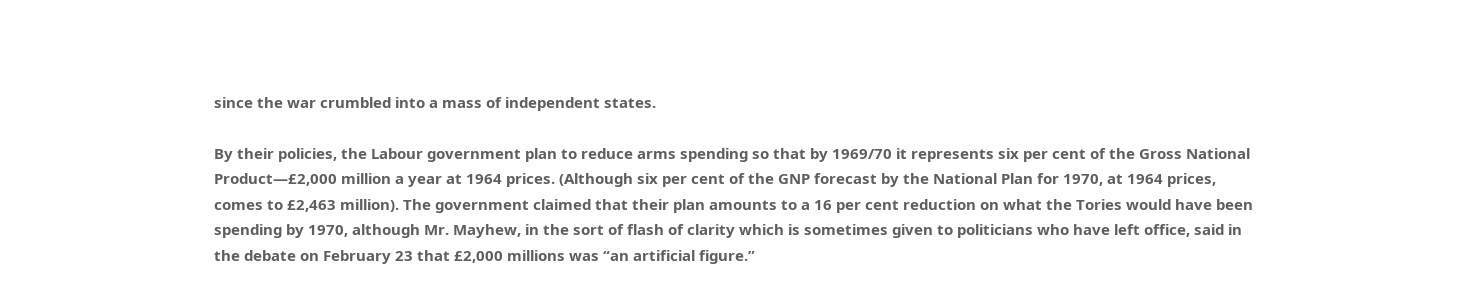since the war crumbled into a mass of independent states.

By their policies, the Labour government plan to reduce arms spending so that by 1969/70 it represents six per cent of the Gross National Product—£2,000 million a year at 1964 prices. (Although six per cent of the GNP forecast by the National Plan for 1970, at 1964 prices, comes to £2,463 million). The government claimed that their plan amounts to a 16 per cent reduction on what the Tories would have been spending by 1970, although Mr. Mayhew, in the sort of flash of clarity which is sometimes given to politicians who have left office, said in the debate on February 23 that £2,000 millions was “an artificial figure.”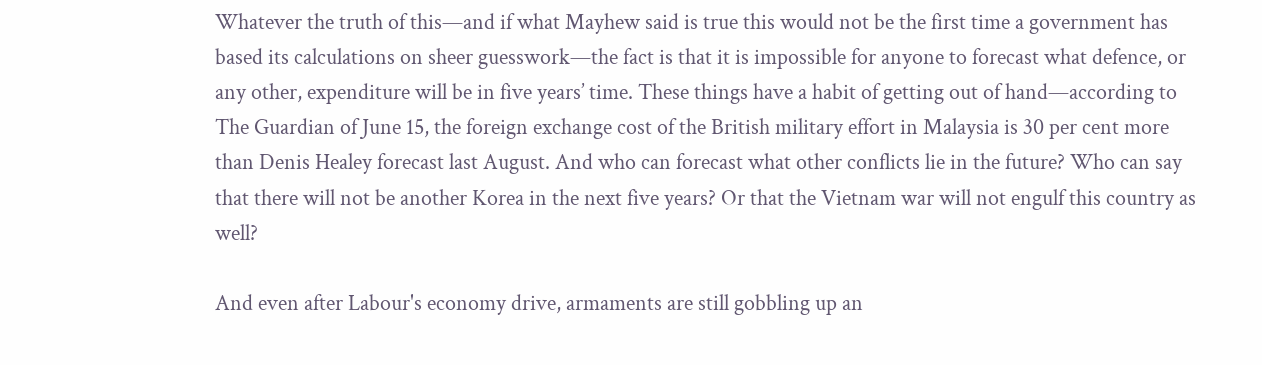Whatever the truth of this—and if what Mayhew said is true this would not be the first time a government has based its calculations on sheer guesswork—the fact is that it is impossible for anyone to forecast what defence, or any other, expenditure will be in five years’ time. These things have a habit of getting out of hand—according to The Guardian of June 15, the foreign exchange cost of the British military effort in Malaysia is 30 per cent more than Denis Healey forecast last August. And who can forecast what other conflicts lie in the future? Who can say that there will not be another Korea in the next five years? Or that the Vietnam war will not engulf this country as well?

And even after Labour's economy drive, armaments are still gobbling up an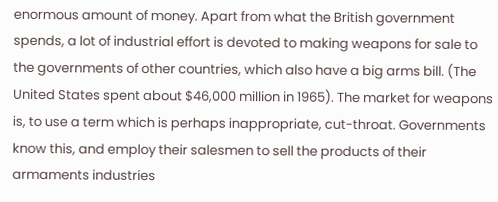enormous amount of money. Apart from what the British government spends, a lot of industrial effort is devoted to making weapons for sale to the governments of other countries, which also have a big arms bill. (The United States spent about $46,000 million in 1965). The market for weapons is, to use a term which is perhaps inappropriate, cut-throat. Governments know this, and employ their salesmen to sell the products of their armaments industries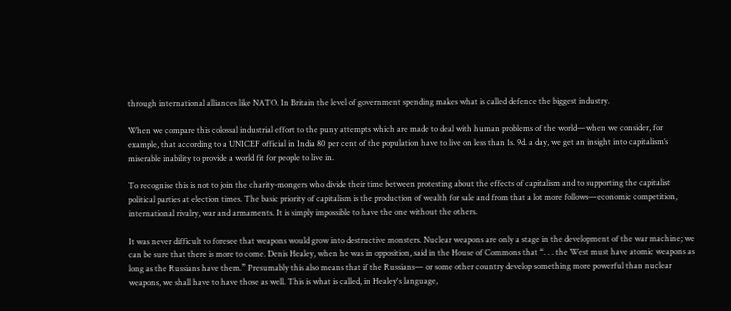through international alliances like NATO. In Britain the level of government spending makes what is called defence the biggest industry.

When we compare this colossal industrial effort to the puny attempts which are made to deal with human problems of the world—when we consider, for example, that according to a UNICEF official in India 80 per cent of the population have to live on less than 1s. 9d. a day, we get an insight into capitalism’s miserable inability to provide a world fit for people to live in.

To recognise this is not to join the charity-mongers who divide their time between protesting about the effects of capitalism and to supporting the capitalist political parties at election times. The basic priority of capitalism is the production of wealth for sale and from that a lot more follows—economic competition, international rivalry, war and armaments. It is simply impossible to have the one without the others.

It was never difficult to foresee that weapons would grow into destructive monsters. Nuclear weapons are only a stage in the development of the war machine; we can be sure that there is more to come. Denis Healey, when he was in opposition, said in the House of Commons that “. . . the West must have atomic weapons as long as the Russians have them.” Presumably this also means that if the Russians— or some other country develop something more powerful than nuclear weapons, we shall have to have those as well. This is what is called, in Healey's language,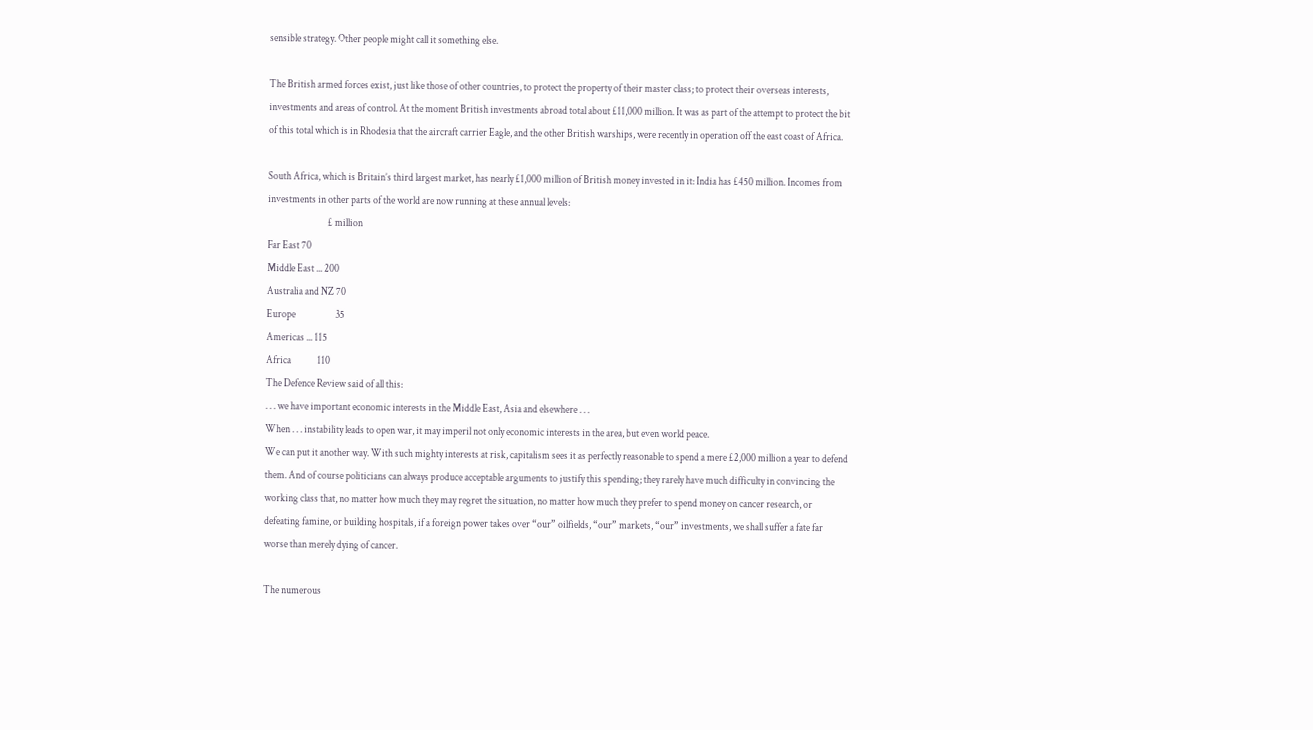sensible strategy. Other people might call it something else.

The British armed forces exist, just like those of other countries, to protect the property of their master class; to protect their overseas interests, investments and areas of control. At the moment British investments abroad total about £11,000 million. It was as part of the attempt to protect the bit of this total which is in Rhodesia that the aircraft carrier Eagle, and the other British warships, were recently in operation off the east coast of Africa.

South Africa, which is Britain’s third largest market, has nearly £1,000 million of British money invested in it: India has £450 million. Incomes from investments in other parts of the world are now running at these annual levels:
                              £ million
Far East 70
Middle East ... 200
Australia and NZ 70
Europe                    35
Americas ... 115
Africa             110
The Defence Review said of all this:
. . . we have important economic interests in the Middle East, Asia and elsewhere . . .
When . . . instability leads to open war, it may imperil not only economic interests in the area, but even world peace.
We can put it another way. With such mighty interests at risk, capitalism sees it as perfectly reasonable to spend a mere £2,000 million a year to defend them. And of course politicians can always produce acceptable arguments to justify this spending; they rarely have much difficulty in convincing the working class that, no matter how much they may regret the situation, no matter how much they prefer to spend money on cancer research, or defeating famine, or building hospitals, if a foreign power takes over “our” oilfields, “our” markets, “our” investments, we shall suffer a fate far worse than merely dying of cancer.

The numerous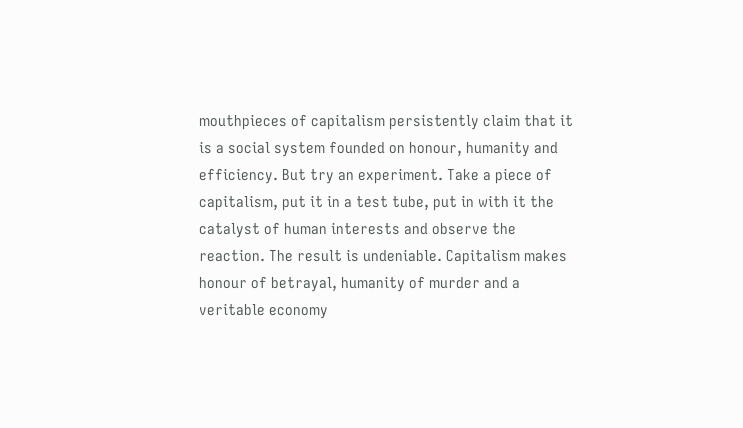mouthpieces of capitalism persistently claim that it is a social system founded on honour, humanity and efficiency. But try an experiment. Take a piece of capitalism, put it in a test tube, put in with it the catalyst of human interests and observe the reaction. The result is undeniable. Capitalism makes honour of betrayal, humanity of murder and a veritable economy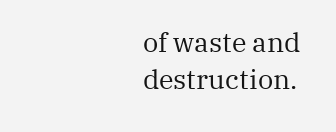of waste and destruction.